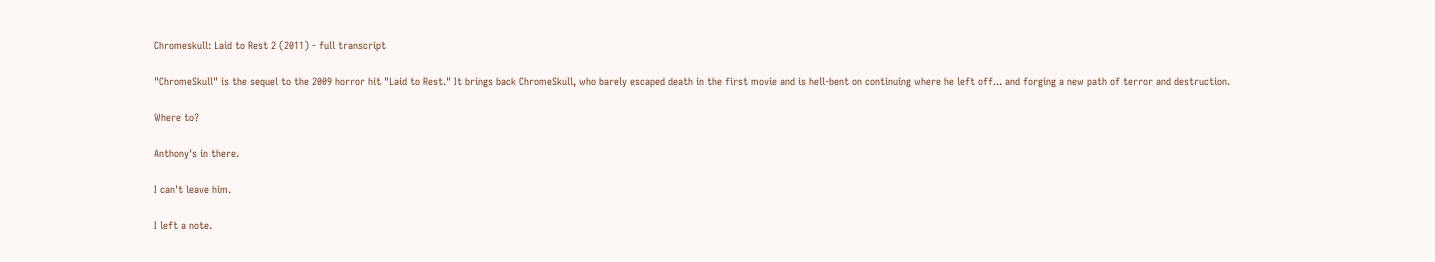Chromeskull: Laid to Rest 2 (2011) - full transcript

"ChromeSkull" is the sequel to the 2009 horror hit "Laid to Rest." It brings back ChromeSkull, who barely escaped death in the first movie and is hell-bent on continuing where he left off... and forging a new path of terror and destruction.

Where to?

Anthony's in there.

I can't leave him.

I left a note.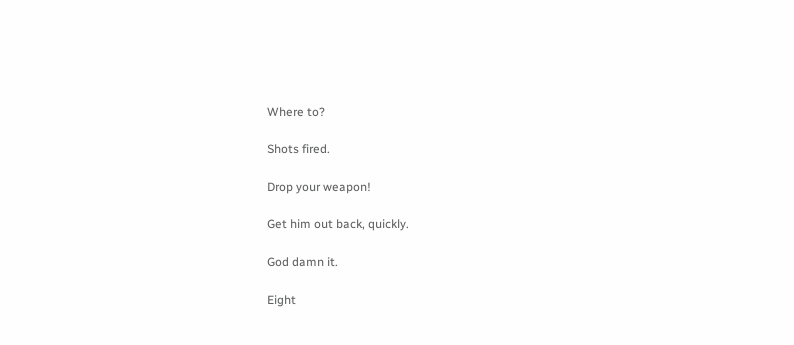Where to?

Shots fired.

Drop your weapon!

Get him out back, quickly.

God damn it.

Eight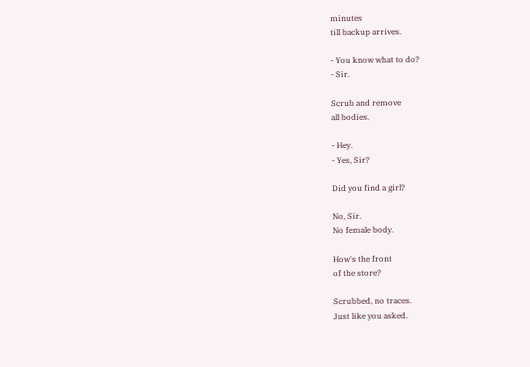minutes
till backup arrives.

- You know what to do?
- Sir.

Scrub and remove
all bodies.

- Hey.
- Yes, Sir?

Did you find a girl?

No, Sir.
No female body.

How's the front
of the store?

Scrubbed, no traces.
Just like you asked.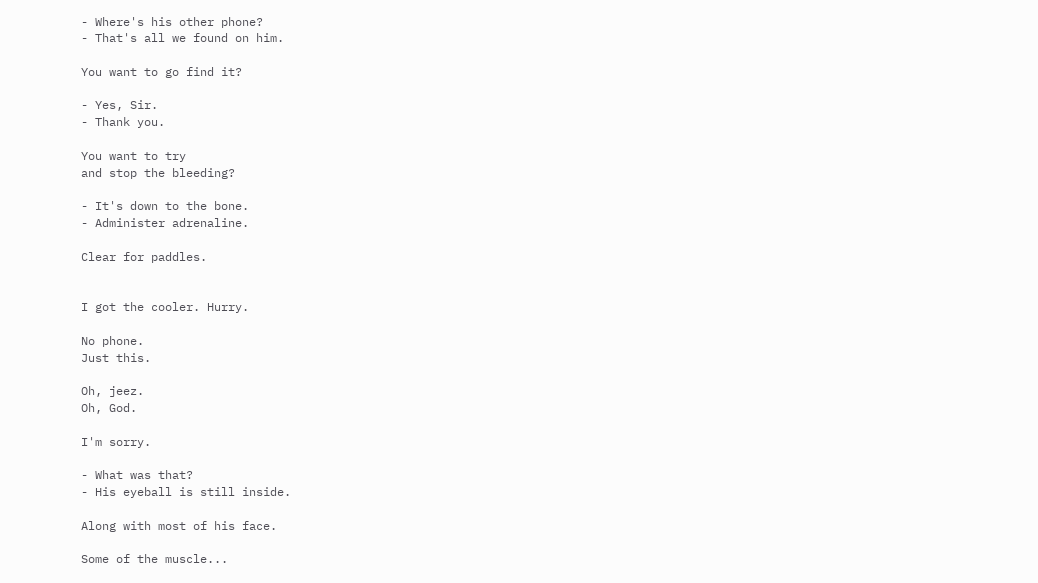- Where's his other phone?
- That's all we found on him.

You want to go find it?

- Yes, Sir.
- Thank you.

You want to try
and stop the bleeding?

- It's down to the bone.
- Administer adrenaline.

Clear for paddles.


I got the cooler. Hurry.

No phone.
Just this.

Oh, jeez.
Oh, God.

I'm sorry.

- What was that?
- His eyeball is still inside.

Along with most of his face.

Some of the muscle...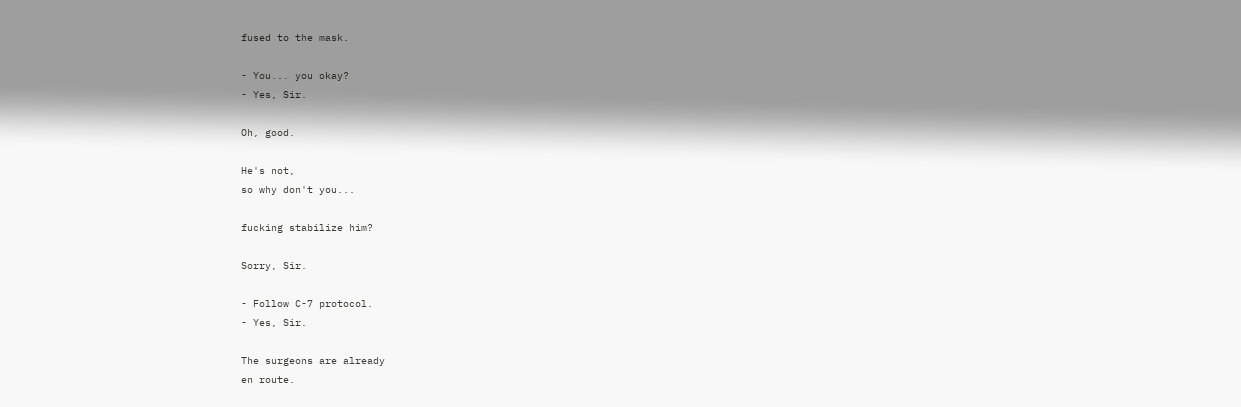fused to the mask.

- You... you okay?
- Yes, Sir.

Oh, good.

He's not,
so why don't you...

fucking stabilize him?

Sorry, Sir.

- Follow C-7 protocol.
- Yes, Sir.

The surgeons are already
en route.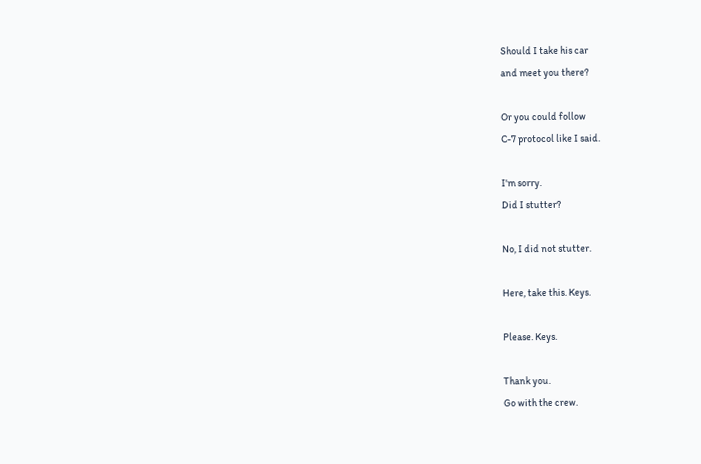Should I take his car
and meet you there?

Or you could follow
C-7 protocol like I said.

I'm sorry.
Did I stutter?

No, I did not stutter.

Here, take this. Keys.

Please. Keys.

Thank you.
Go with the crew.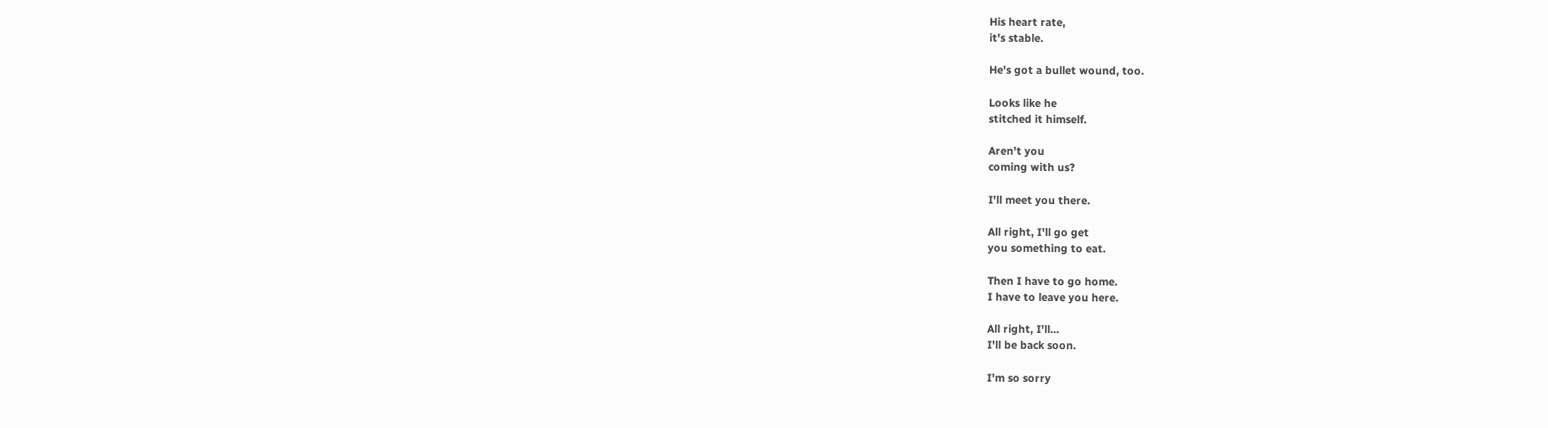His heart rate,
it's stable.

He's got a bullet wound, too.

Looks like he
stitched it himself.

Aren't you
coming with us?

I'll meet you there.

All right, I'll go get
you something to eat.

Then I have to go home.
I have to leave you here.

All right, I'll...
I'll be back soon.

I'm so sorry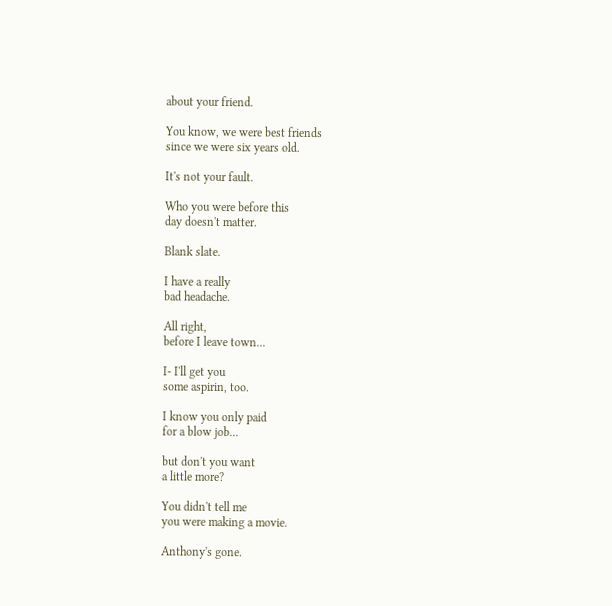about your friend.

You know, we were best friends
since we were six years old.

It's not your fault.

Who you were before this
day doesn't matter.

Blank slate.

I have a really
bad headache.

All right,
before I leave town...

I- I'll get you
some aspirin, too.

I know you only paid
for a blow job...

but don't you want
a little more?

You didn't tell me
you were making a movie.

Anthony's gone.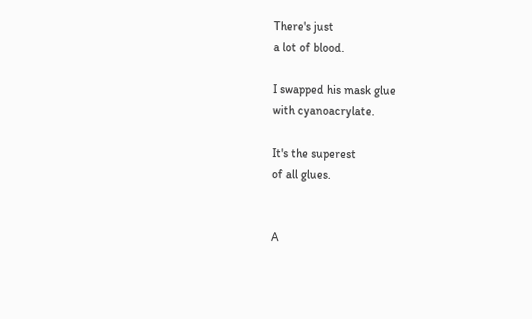There's just
a lot of blood.

I swapped his mask glue
with cyanoacrylate.

It's the superest
of all glues.


A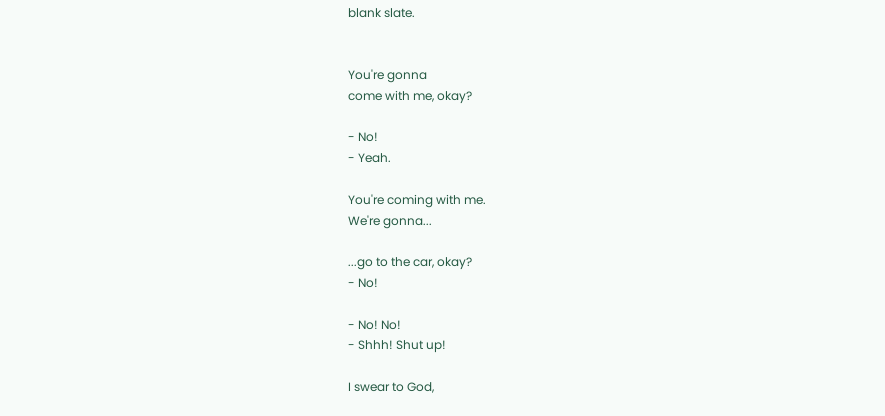blank slate.


You're gonna
come with me, okay?

- No!
- Yeah.

You're coming with me.
We're gonna...

...go to the car, okay?
- No!

- No! No!
- Shhh! Shut up!

I swear to God,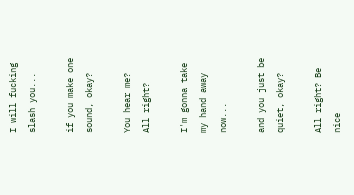I will fucking slash you...

if you make one sound, okay?

You hear me?
All right?

I'm gonna take
my hand away now...

and you just be quiet, okay?

All right? Be nice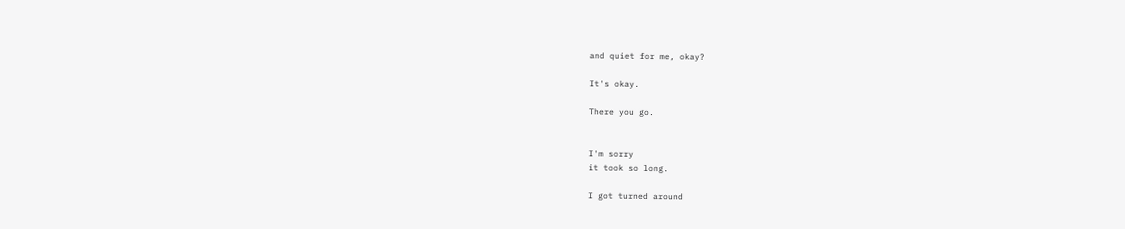and quiet for me, okay?

It's okay.

There you go.


I'm sorry
it took so long.

I got turned around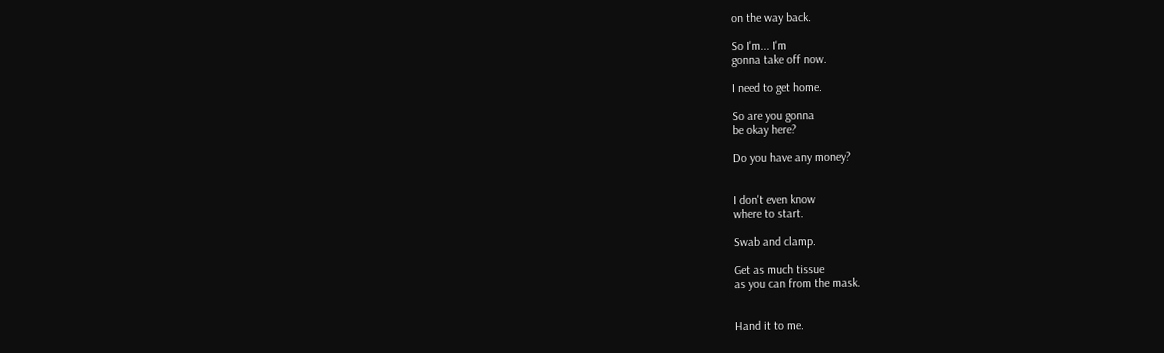on the way back.

So I'm... I'm
gonna take off now.

I need to get home.

So are you gonna
be okay here?

Do you have any money?


I don't even know
where to start.

Swab and clamp.

Get as much tissue
as you can from the mask.


Hand it to me.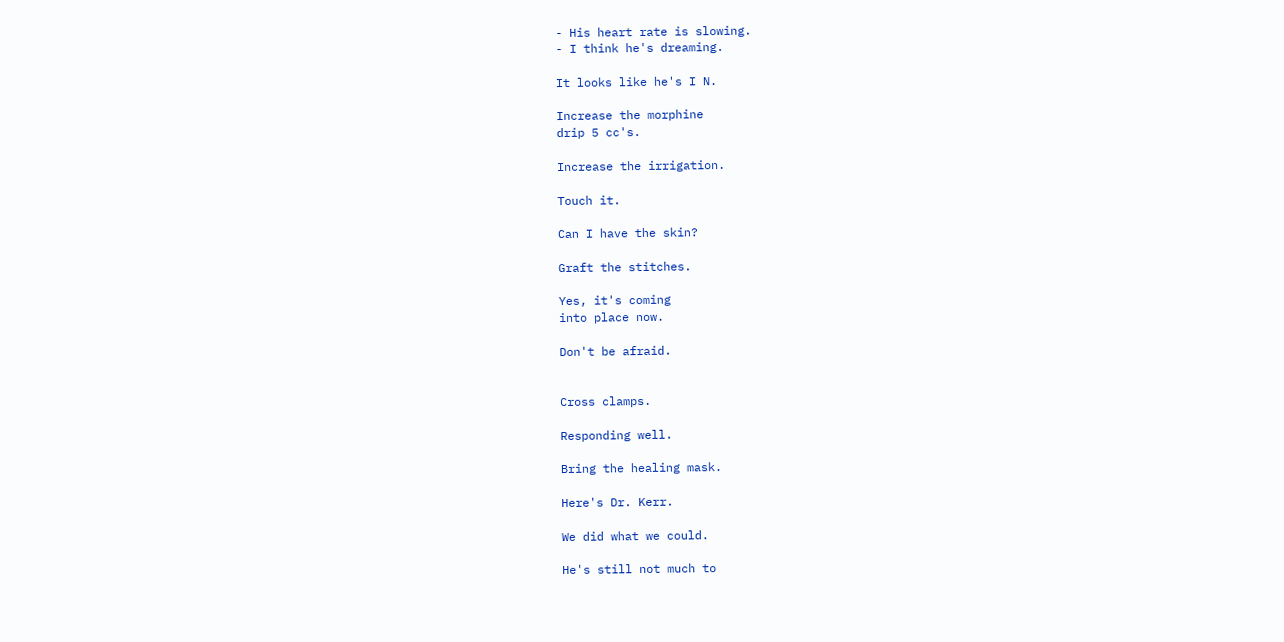- His heart rate is slowing.
- I think he's dreaming.

It looks like he's I N.

Increase the morphine
drip 5 cc's.

Increase the irrigation.

Touch it.

Can I have the skin?

Graft the stitches.

Yes, it's coming
into place now.

Don't be afraid.


Cross clamps.

Responding well.

Bring the healing mask.

Here's Dr. Kerr.

We did what we could.

He's still not much to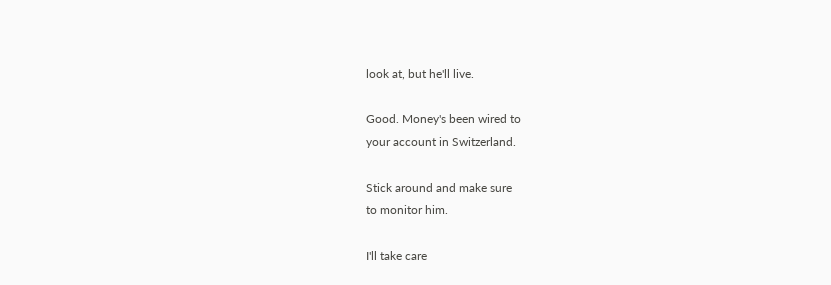look at, but he'll live.

Good. Money's been wired to
your account in Switzerland.

Stick around and make sure
to monitor him.

I'll take care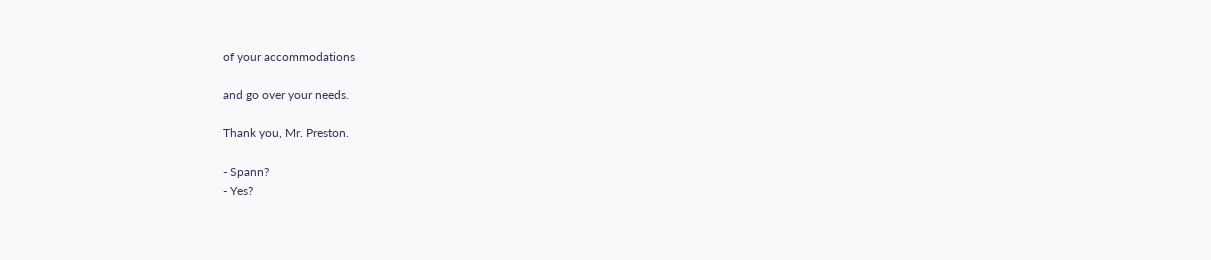of your accommodations

and go over your needs.

Thank you, Mr. Preston.

- Spann?
- Yes?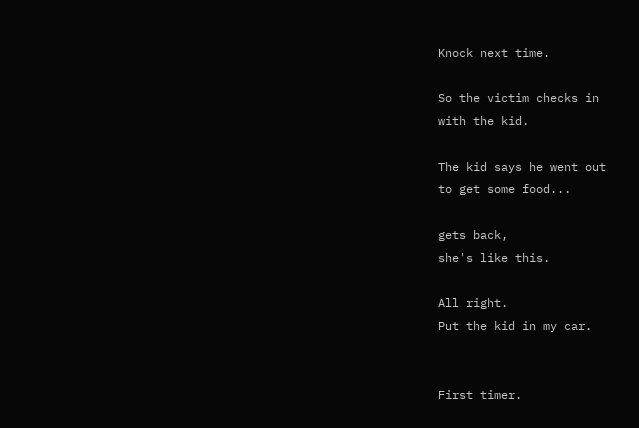Knock next time.

So the victim checks in
with the kid.

The kid says he went out
to get some food...

gets back,
she's like this.

All right.
Put the kid in my car.


First timer.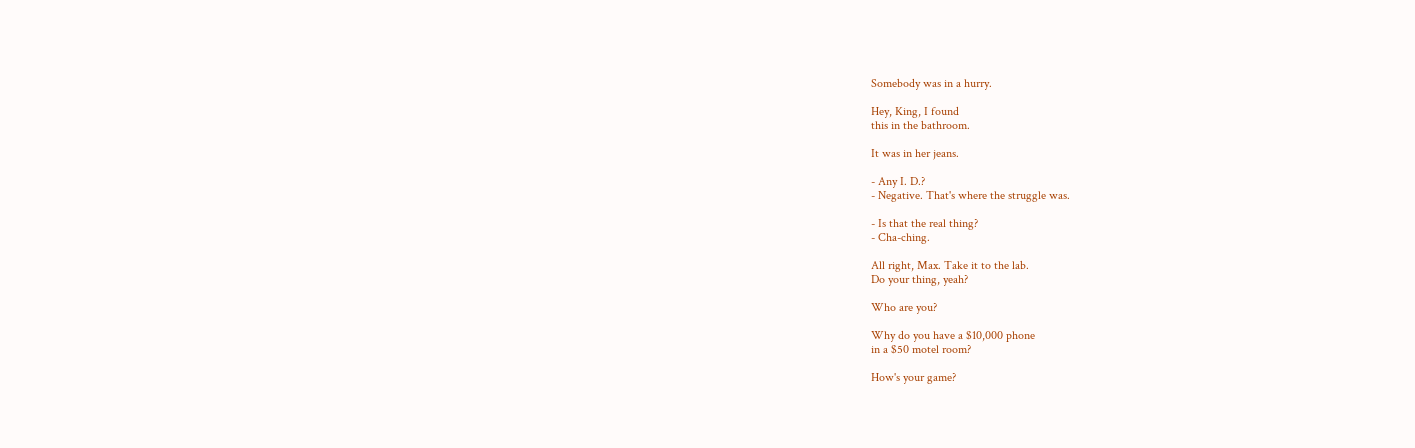Somebody was in a hurry.

Hey, King, I found
this in the bathroom.

It was in her jeans.

- Any I. D.?
- Negative. That's where the struggle was.

- Is that the real thing?
- Cha-ching.

All right, Max. Take it to the lab.
Do your thing, yeah?

Who are you?

Why do you have a $10,000 phone
in a $50 motel room?

How's your game?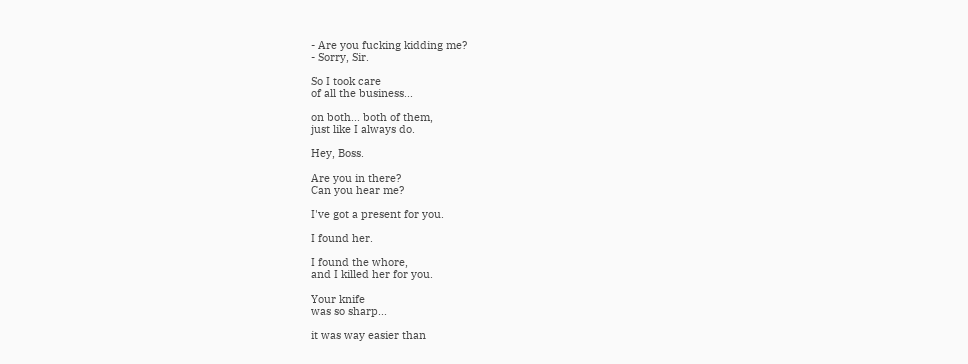- Are you fucking kidding me?
- Sorry, Sir.

So I took care
of all the business...

on both... both of them,
just like I always do.

Hey, Boss.

Are you in there?
Can you hear me?

I've got a present for you.

I found her.

I found the whore,
and I killed her for you.

Your knife
was so sharp...

it was way easier than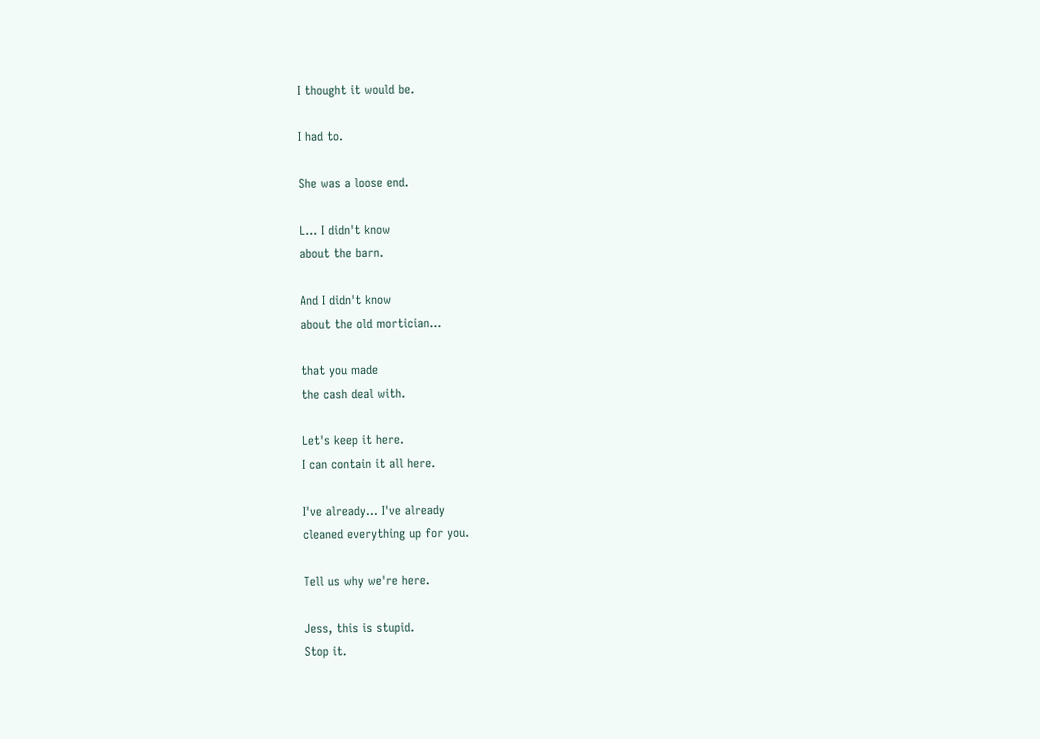I thought it would be.

I had to.

She was a loose end.

L... I didn't know
about the barn.

And I didn't know
about the old mortician...

that you made
the cash deal with.

Let's keep it here.
I can contain it all here.

I've already... I've already
cleaned everything up for you.

Tell us why we're here.

Jess, this is stupid.
Stop it.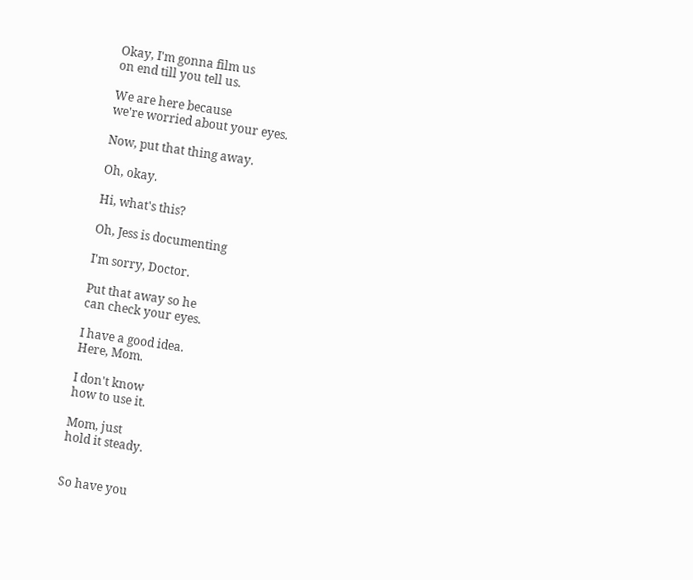Okay, I'm gonna film us
on end till you tell us.

We are here because
we're worried about your eyes.

Now, put that thing away.

Oh, okay.

Hi, what's this?

Oh, Jess is documenting

I'm sorry, Doctor.

Put that away so he
can check your eyes.

I have a good idea.
Here, Mom.

I don't know
how to use it.

Mom, just
hold it steady.


So have you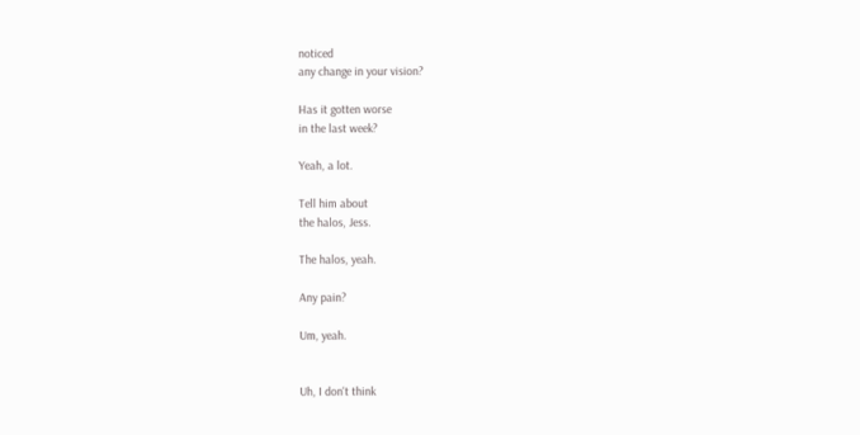noticed
any change in your vision?

Has it gotten worse
in the last week?

Yeah, a lot.

Tell him about
the halos, Jess.

The halos, yeah.

Any pain?

Um, yeah.


Uh, I don't think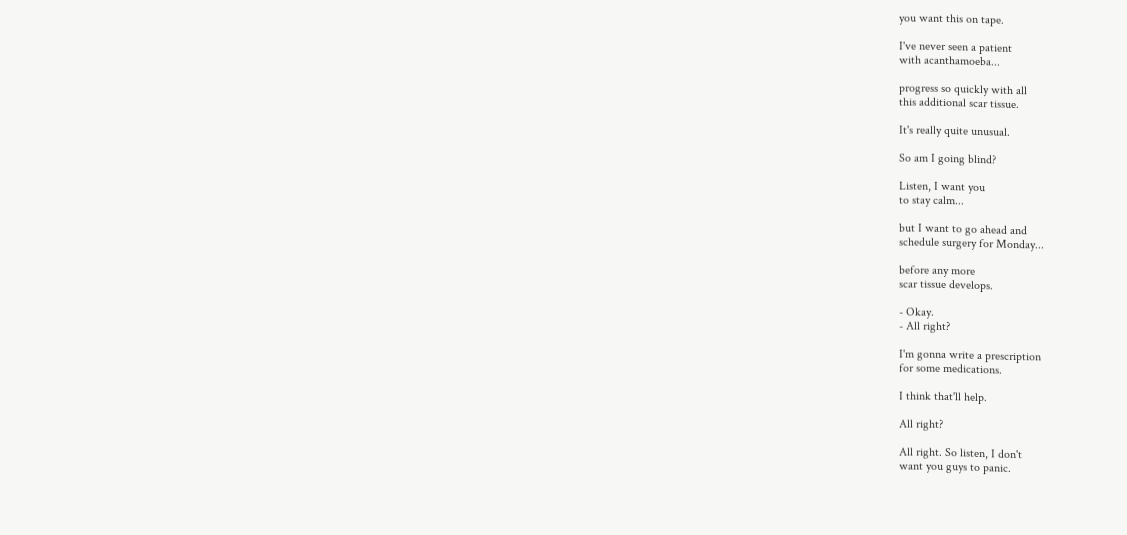you want this on tape.

I've never seen a patient
with acanthamoeba...

progress so quickly with all
this additional scar tissue.

It's really quite unusual.

So am I going blind?

Listen, I want you
to stay calm...

but I want to go ahead and
schedule surgery for Monday...

before any more
scar tissue develops.

- Okay.
- All right?

I'm gonna write a prescription
for some medications.

I think that'll help.

All right?

All right. So listen, I don't
want you guys to panic.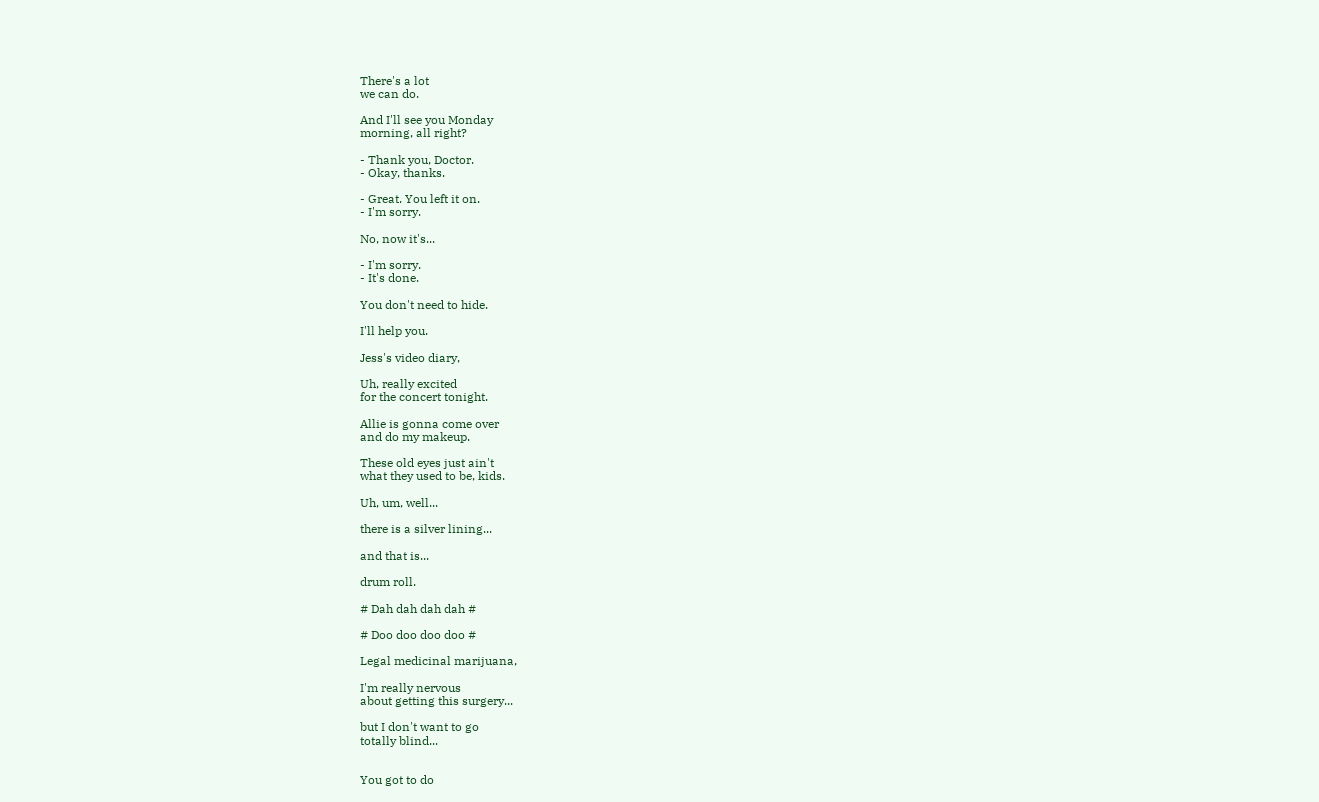There's a lot
we can do.

And I'll see you Monday
morning, all right?

- Thank you, Doctor.
- Okay, thanks.

- Great. You left it on.
- I'm sorry.

No, now it's...

- I'm sorry.
- It's done.

You don't need to hide.

I'll help you.

Jess's video diary,

Uh, really excited
for the concert tonight.

Allie is gonna come over
and do my makeup.

These old eyes just ain't
what they used to be, kids.

Uh, um, well...

there is a silver lining...

and that is...

drum roll.

# Dah dah dah dah #

# Doo doo doo doo #

Legal medicinal marijuana,

I'm really nervous
about getting this surgery...

but I don't want to go
totally blind...


You got to do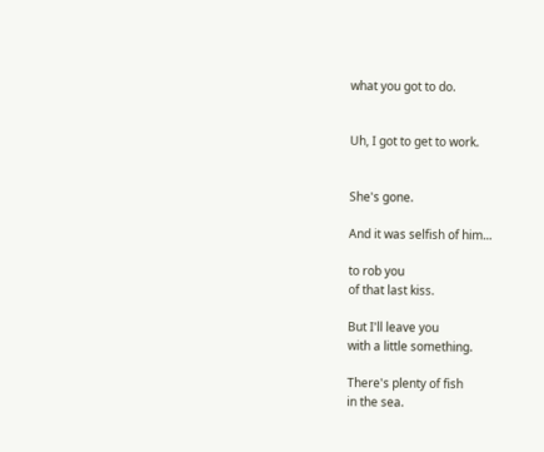what you got to do.


Uh, I got to get to work.


She's gone.

And it was selfish of him...

to rob you
of that last kiss.

But I'll leave you
with a little something.

There's plenty of fish
in the sea.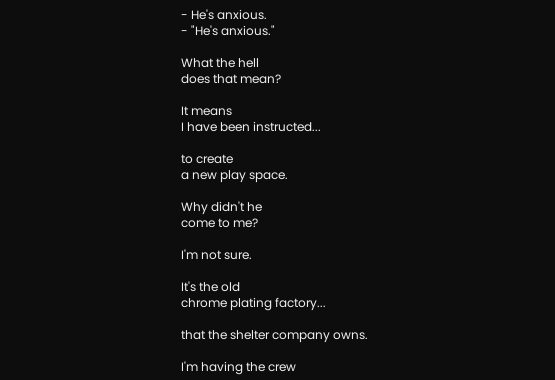- He's anxious.
- "He's anxious."

What the hell
does that mean?

It means
I have been instructed...

to create
a new play space.

Why didn't he
come to me?

I'm not sure.

It's the old
chrome plating factory...

that the shelter company owns.

I'm having the crew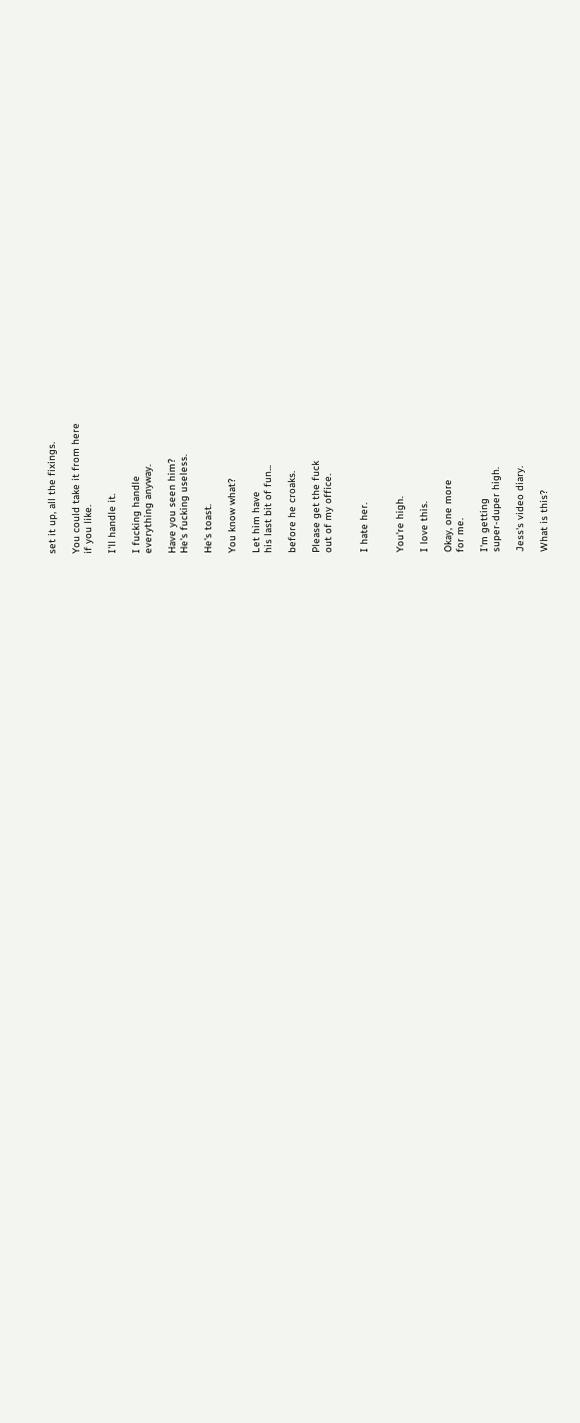set it up, all the fixings.

You could take it from here
if you like.

I'll handle it.

I fucking handle
everything anyway.

Have you seen him?
He's fucking useless.

He's toast.

You know what?

Let him have
his last bit of fun...

before he croaks.

Please get the fuck
out of my office.


I hate her.


You're high.

I love this.

Okay, one more
for me.

I'm getting
super-duper high.

Jess's video diary.

What is this?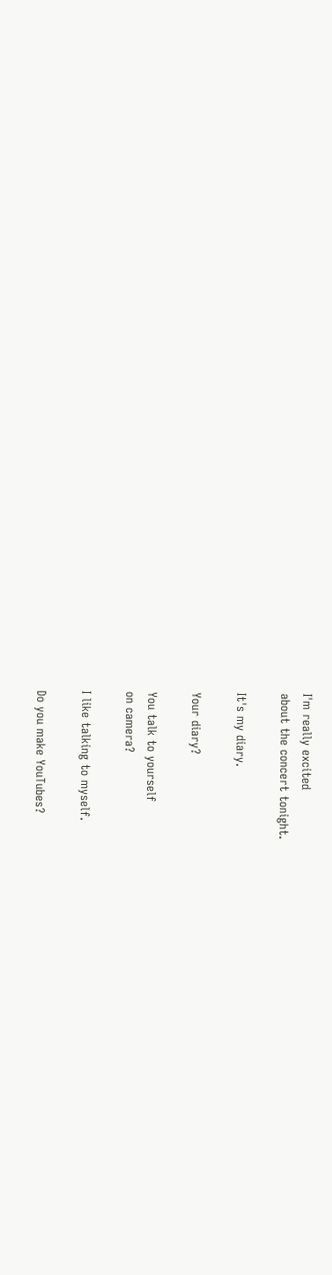I'm really excited
about the concert tonight.

It's my diary.

Your diary?

You talk to yourself
on camera?

I like talking to myself.

Do you make YouTubes?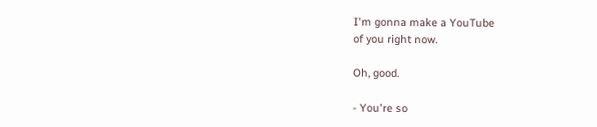I'm gonna make a YouTube
of you right now.

Oh, good.

- You're so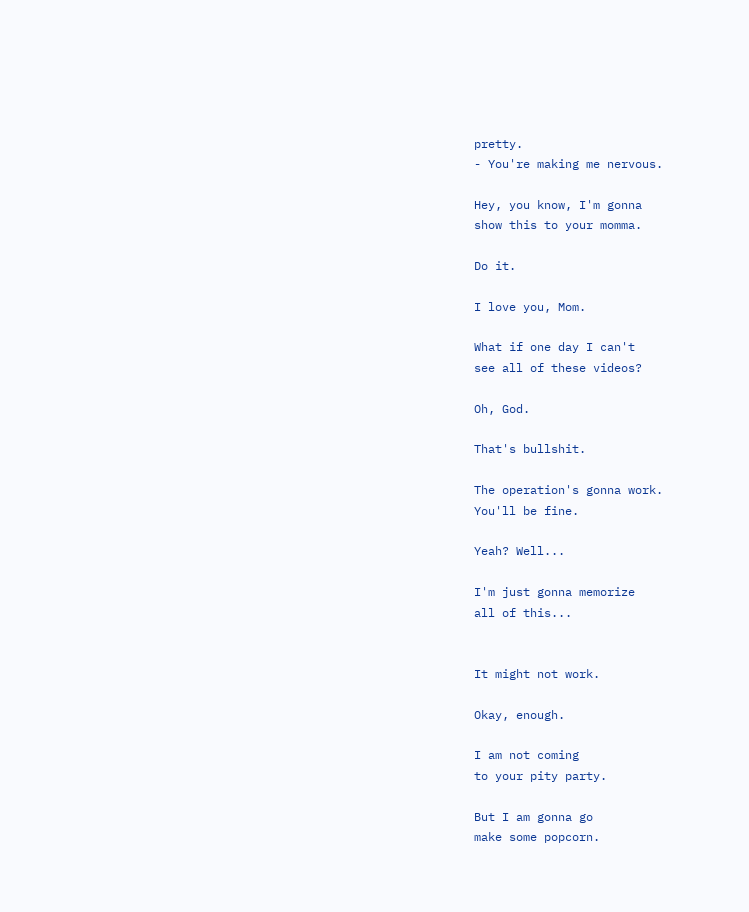pretty.
- You're making me nervous.

Hey, you know, I'm gonna
show this to your momma.

Do it.

I love you, Mom.

What if one day I can't
see all of these videos?

Oh, God.

That's bullshit.

The operation's gonna work.
You'll be fine.

Yeah? Well...

I'm just gonna memorize
all of this...


It might not work.

Okay, enough.

I am not coming
to your pity party.

But I am gonna go
make some popcorn.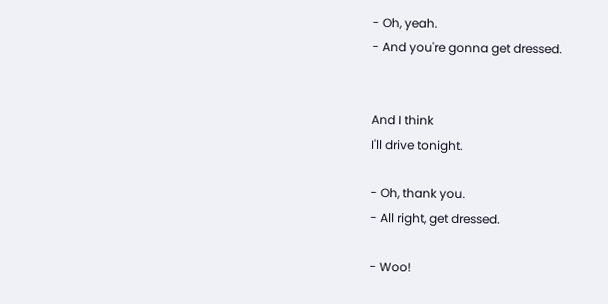- Oh, yeah.
- And you're gonna get dressed.


And I think
I'll drive tonight.

- Oh, thank you.
- All right, get dressed.

- Woo!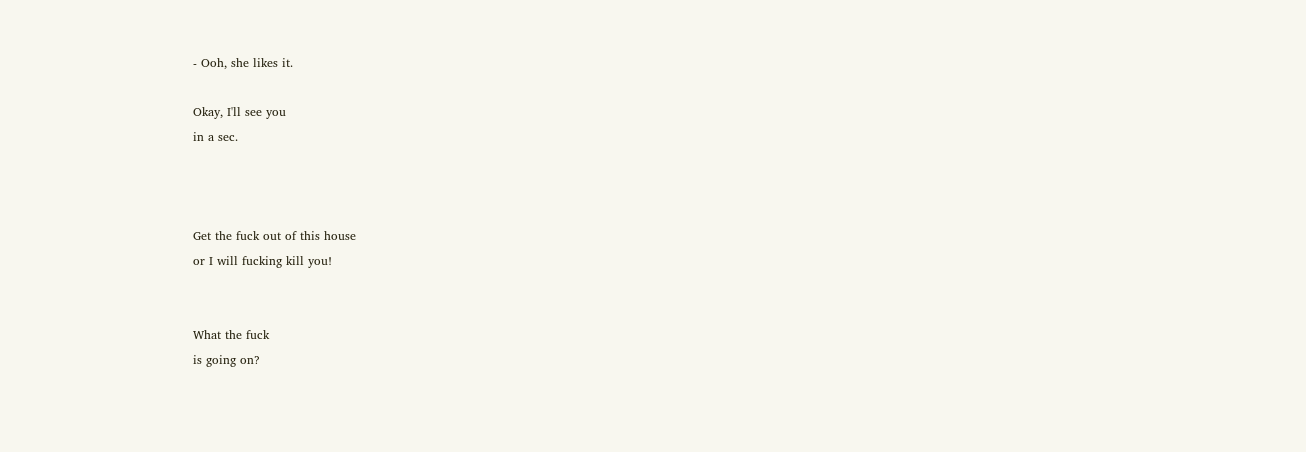- Ooh, she likes it.

Okay, I'll see you
in a sec.



Get the fuck out of this house
or I will fucking kill you!


What the fuck
is going on?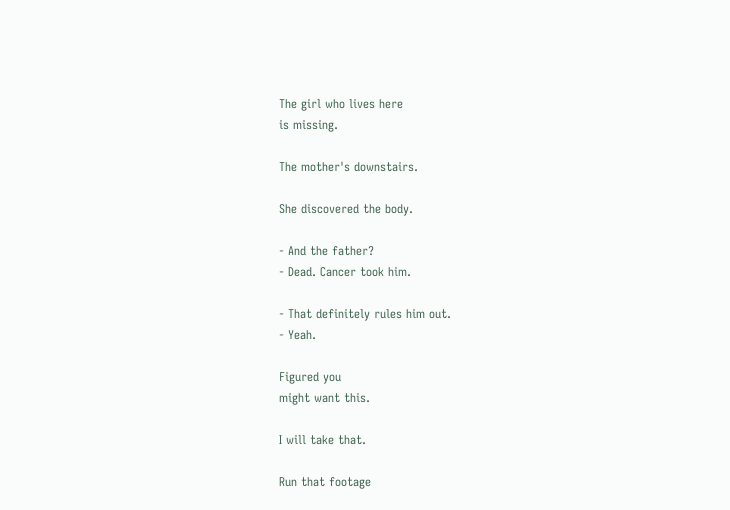The girl who lives here
is missing.

The mother's downstairs.

She discovered the body.

- And the father?
- Dead. Cancer took him.

- That definitely rules him out.
- Yeah.

Figured you
might want this.

I will take that.

Run that footage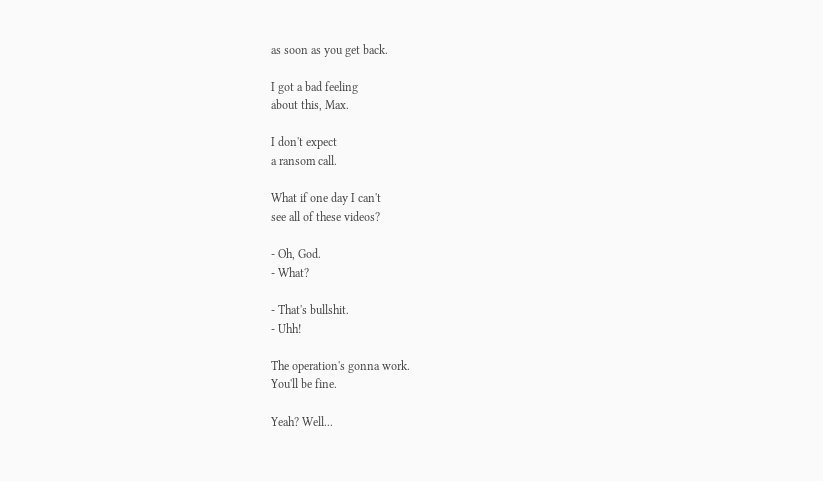as soon as you get back.

I got a bad feeling
about this, Max.

I don't expect
a ransom call.

What if one day I can't
see all of these videos?

- Oh, God.
- What?

- That's bullshit.
- Uhh!

The operation's gonna work.
You'll be fine.

Yeah? Well...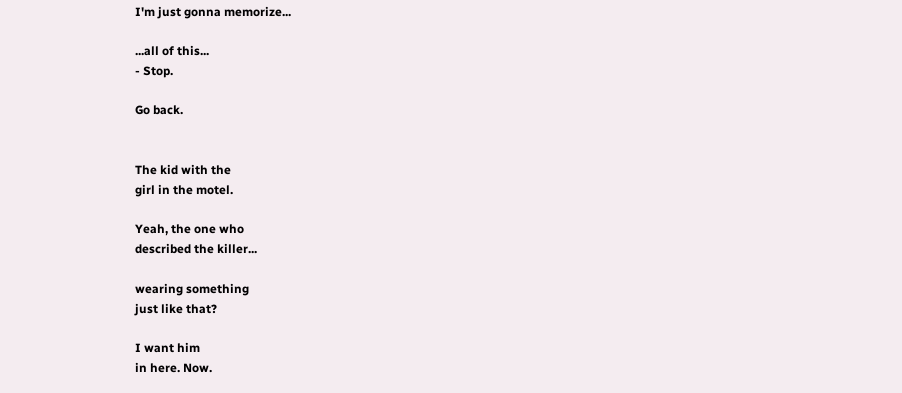I'm just gonna memorize...

...all of this...
- Stop.

Go back.


The kid with the
girl in the motel.

Yeah, the one who
described the killer...

wearing something
just like that?

I want him
in here. Now.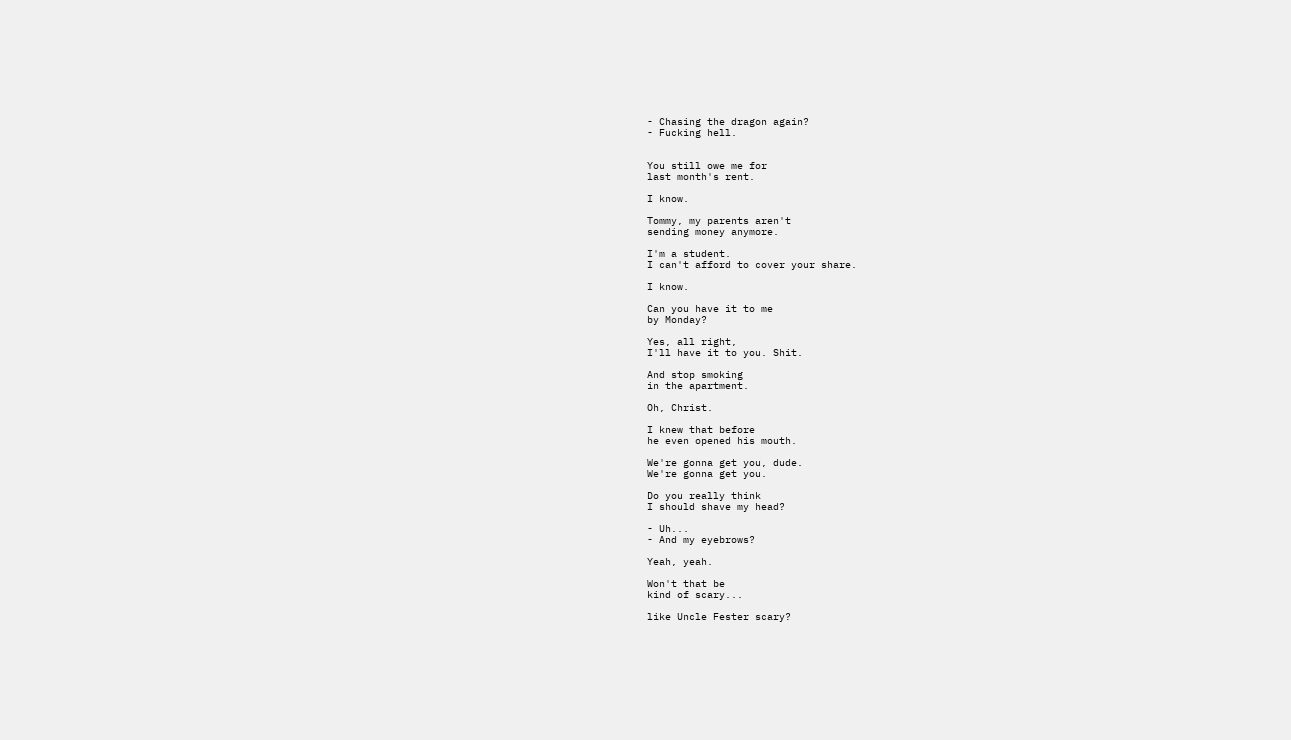- Chasing the dragon again?
- Fucking hell.


You still owe me for
last month's rent.

I know.

Tommy, my parents aren't
sending money anymore.

I'm a student.
I can't afford to cover your share.

I know.

Can you have it to me
by Monday?

Yes, all right,
I'll have it to you. Shit.

And stop smoking
in the apartment.

Oh, Christ.

I knew that before
he even opened his mouth.

We're gonna get you, dude.
We're gonna get you.

Do you really think
I should shave my head?

- Uh...
- And my eyebrows?

Yeah, yeah.

Won't that be
kind of scary...

like Uncle Fester scary?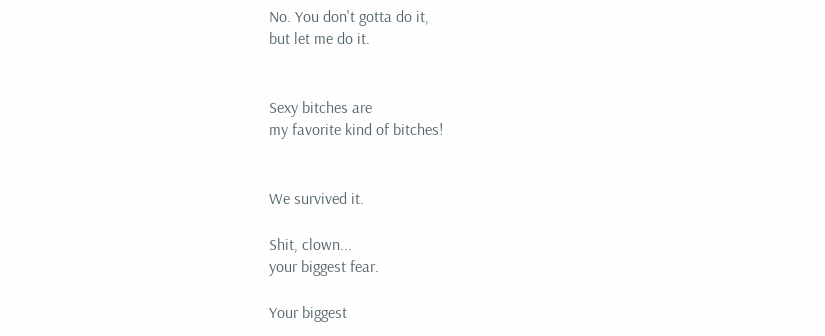No. You don't gotta do it,
but let me do it.


Sexy bitches are
my favorite kind of bitches!


We survived it.

Shit, clown...
your biggest fear.

Your biggest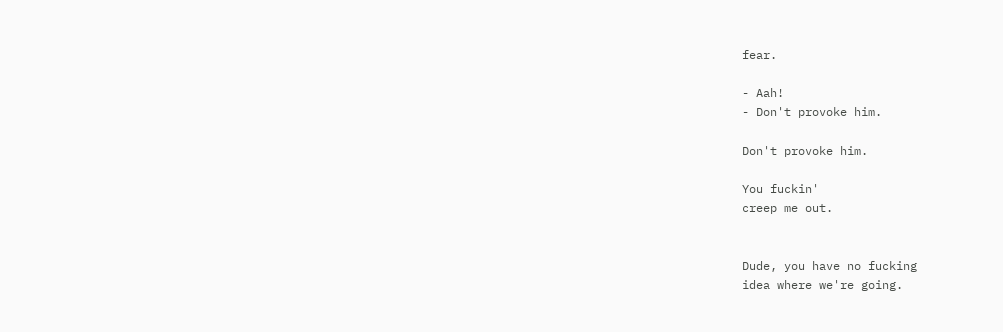fear.

- Aah!
- Don't provoke him.

Don't provoke him.

You fuckin'
creep me out.


Dude, you have no fucking
idea where we're going.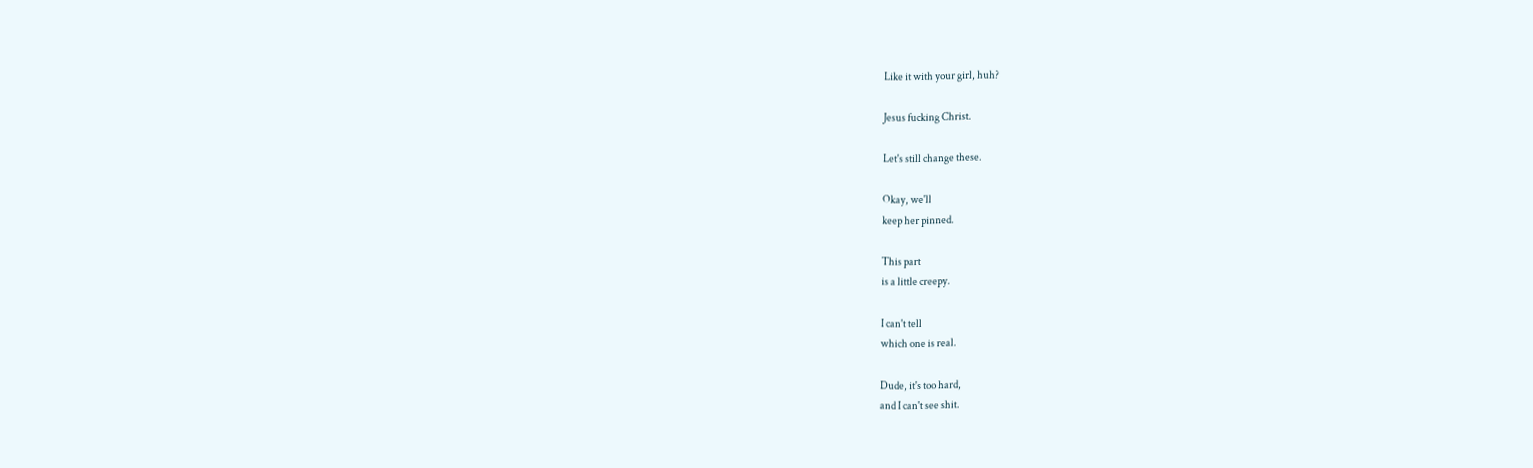Like it with your girl, huh?

Jesus fucking Christ.

Let's still change these.

Okay, we'll
keep her pinned.

This part
is a little creepy.

I can't tell
which one is real.

Dude, it's too hard,
and I can't see shit.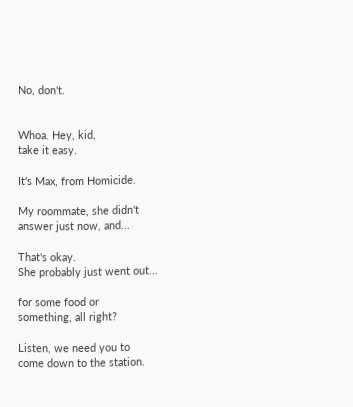No, don't.


Whoa. Hey, kid,
take it easy.

It's Max, from Homicide.

My roommate, she didn't
answer just now, and...

That's okay.
She probably just went out...

for some food or
something, all right?

Listen, we need you to
come down to the station.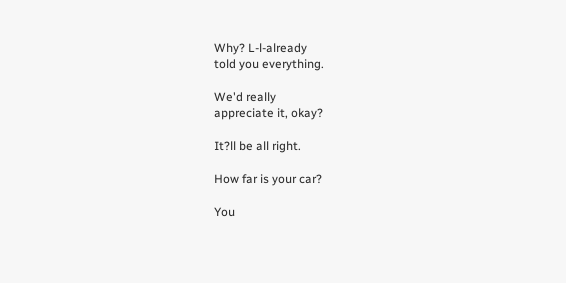Why? L-l-already
told you everything.

We'd really
appreciate it, okay?

It?ll be all right.

How far is your car?

You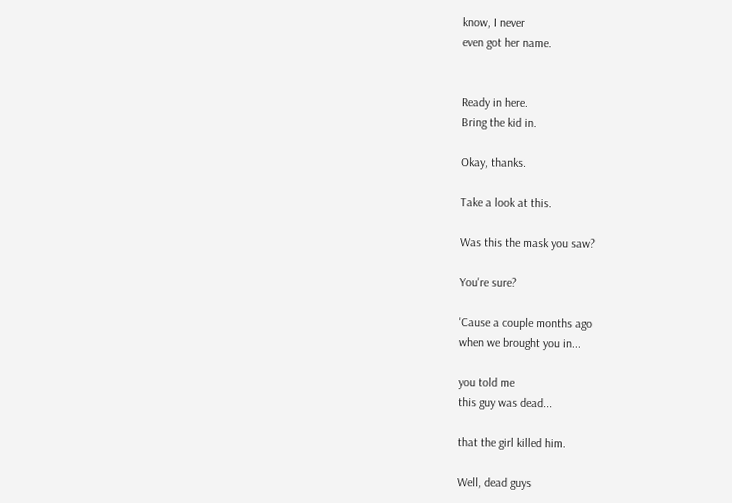know, I never
even got her name.


Ready in here.
Bring the kid in.

Okay, thanks.

Take a look at this.

Was this the mask you saw?

You're sure?

'Cause a couple months ago
when we brought you in...

you told me
this guy was dead...

that the girl killed him.

Well, dead guys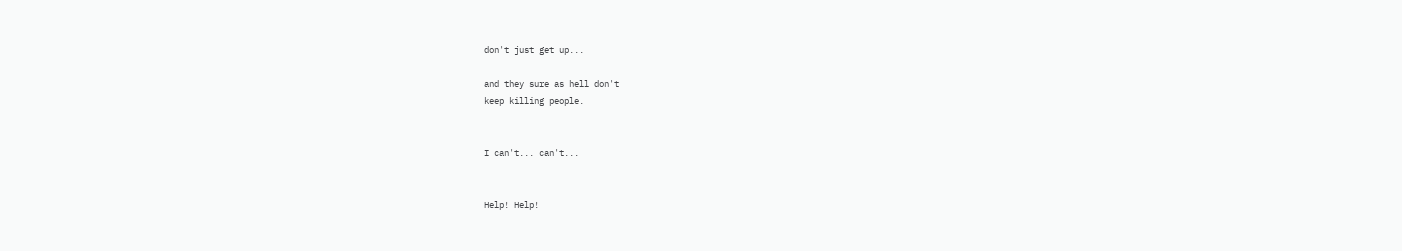don't just get up...

and they sure as hell don't
keep killing people.


I can't... can't...


Help! Help!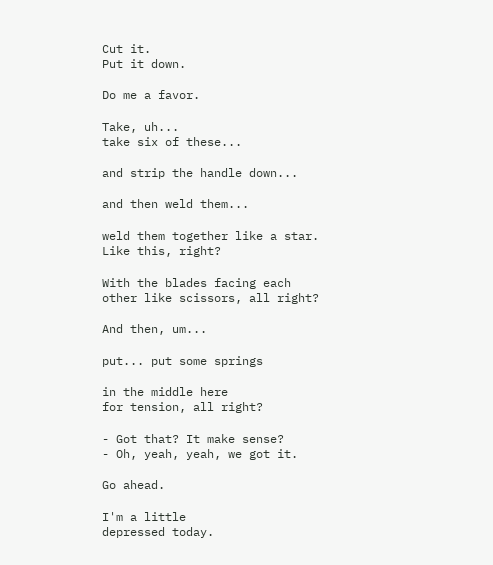Cut it.
Put it down.

Do me a favor.

Take, uh...
take six of these...

and strip the handle down...

and then weld them...

weld them together like a star.
Like this, right?

With the blades facing each
other like scissors, all right?

And then, um...

put... put some springs

in the middle here
for tension, all right?

- Got that? It make sense?
- Oh, yeah, yeah, we got it.

Go ahead.

I'm a little
depressed today.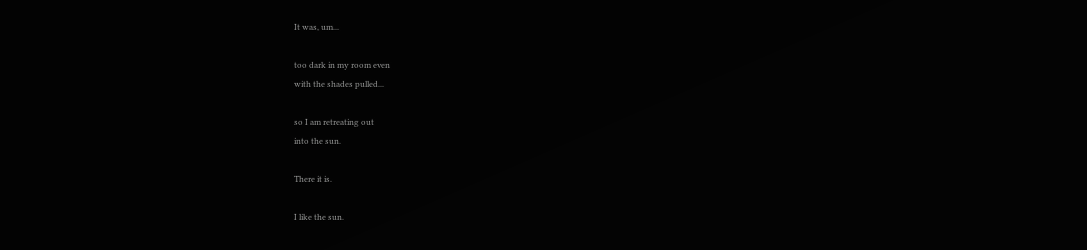It was, um...

too dark in my room even
with the shades pulled...

so I am retreating out
into the sun.

There it is.

I like the sun.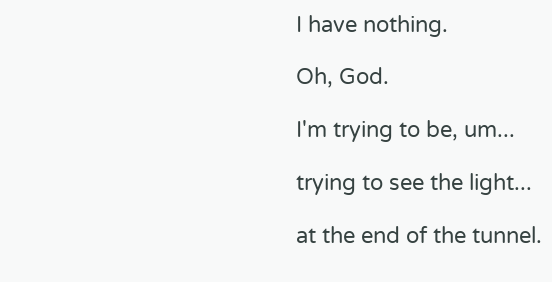I have nothing.

Oh, God.

I'm trying to be, um...

trying to see the light...

at the end of the tunnel.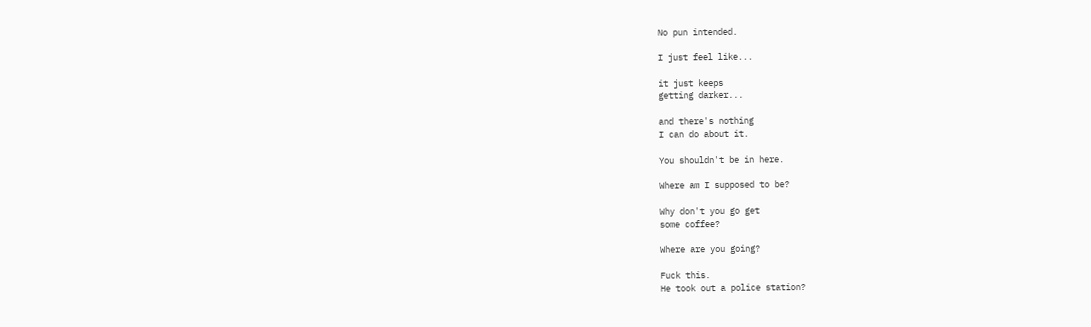No pun intended.

I just feel like...

it just keeps
getting darker...

and there's nothing
I can do about it.

You shouldn't be in here.

Where am I supposed to be?

Why don't you go get
some coffee?

Where are you going?

Fuck this.
He took out a police station?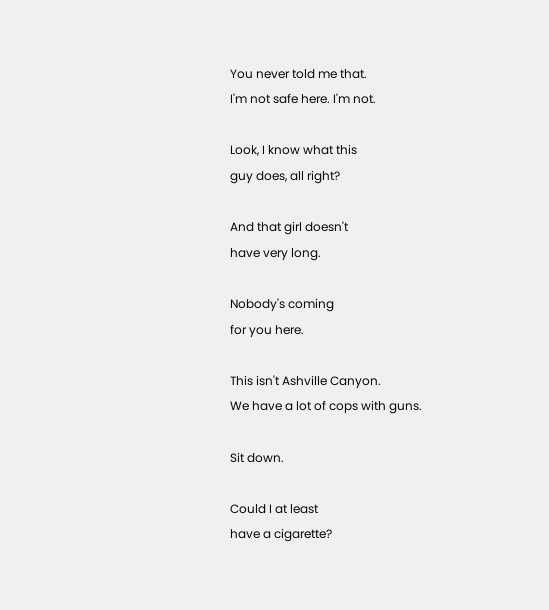You never told me that.
I'm not safe here. I'm not.

Look, I know what this
guy does, all right?

And that girl doesn't
have very long.

Nobody's coming
for you here.

This isn't Ashville Canyon.
We have a lot of cops with guns.

Sit down.

Could I at least
have a cigarette?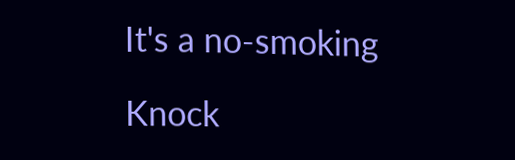It's a no-smoking

Knock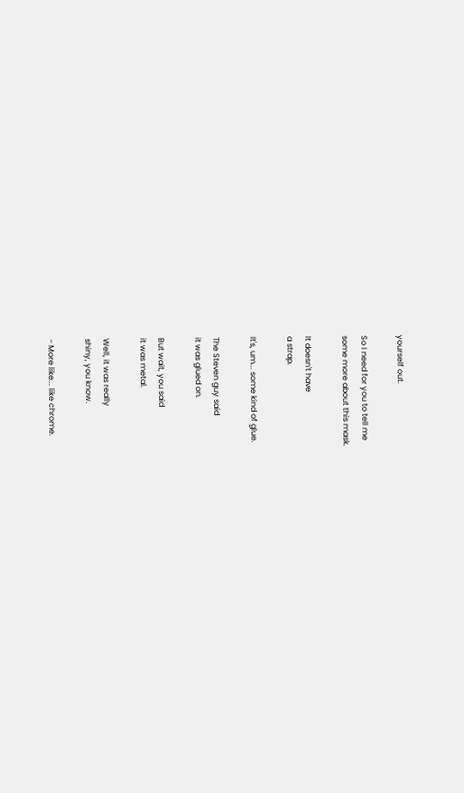yourself out.

So I need for you to tell me
some more about this mask.

It doesn't have
a strap.

It's, um... some kind of glue.

The Steven guy said
it was glued on.

But wait, you said
it was metal.

Well, it was really
shiny, you know.

- More like... like chrome.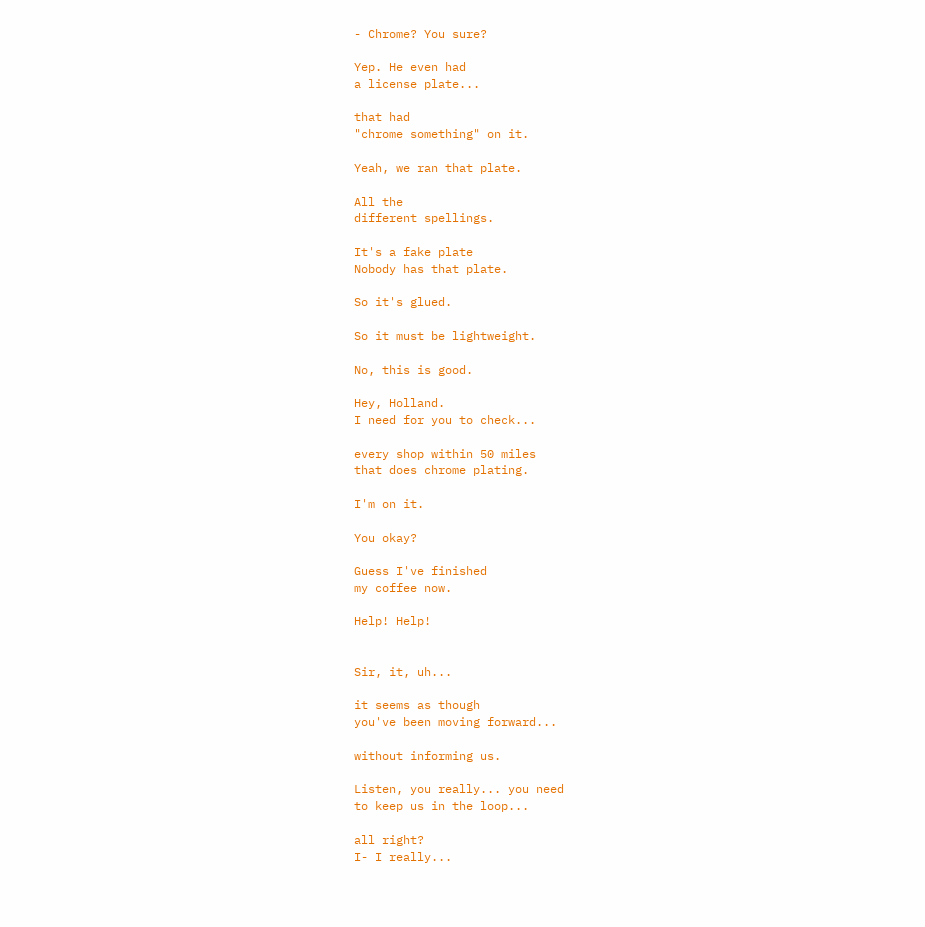- Chrome? You sure?

Yep. He even had
a license plate...

that had
"chrome something" on it.

Yeah, we ran that plate.

All the
different spellings.

It's a fake plate
Nobody has that plate.

So it's glued.

So it must be lightweight.

No, this is good.

Hey, Holland.
I need for you to check...

every shop within 50 miles
that does chrome plating.

I'm on it.

You okay?

Guess I've finished
my coffee now.

Help! Help!


Sir, it, uh...

it seems as though
you've been moving forward...

without informing us.

Listen, you really... you need
to keep us in the loop...

all right?
I- I really...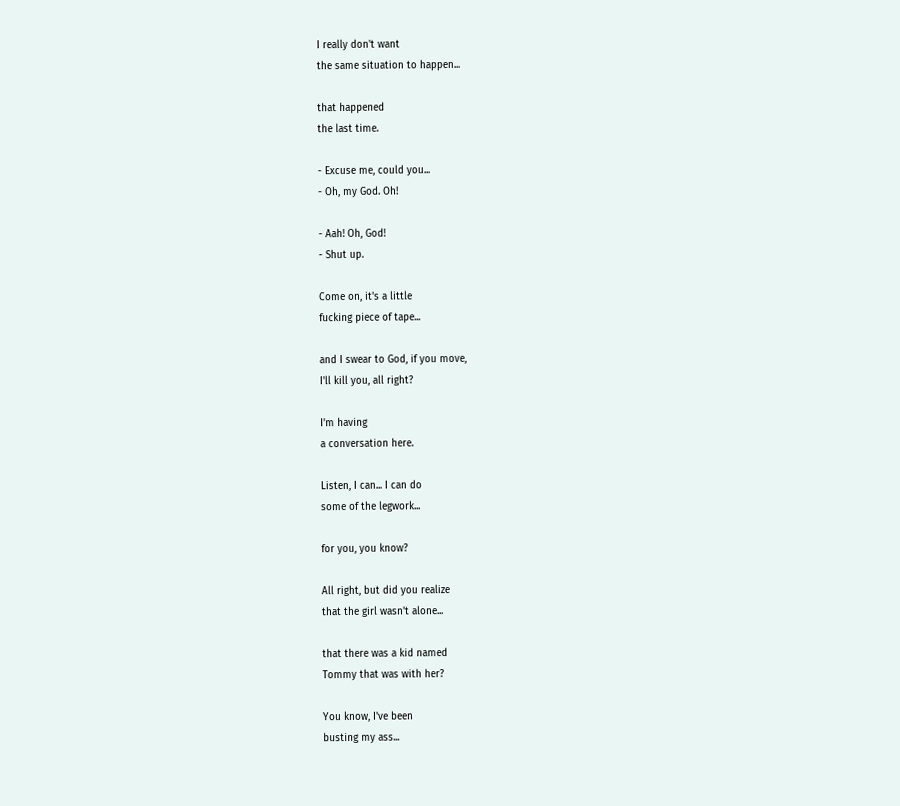I really don't want
the same situation to happen...

that happened
the last time.

- Excuse me, could you...
- Oh, my God. Oh!

- Aah! Oh, God!
- Shut up.

Come on, it's a little
fucking piece of tape...

and I swear to God, if you move,
I'll kill you, all right?

I'm having
a conversation here.

Listen, I can... I can do
some of the legwork...

for you, you know?

All right, but did you realize
that the girl wasn't alone...

that there was a kid named
Tommy that was with her?

You know, I've been
busting my ass...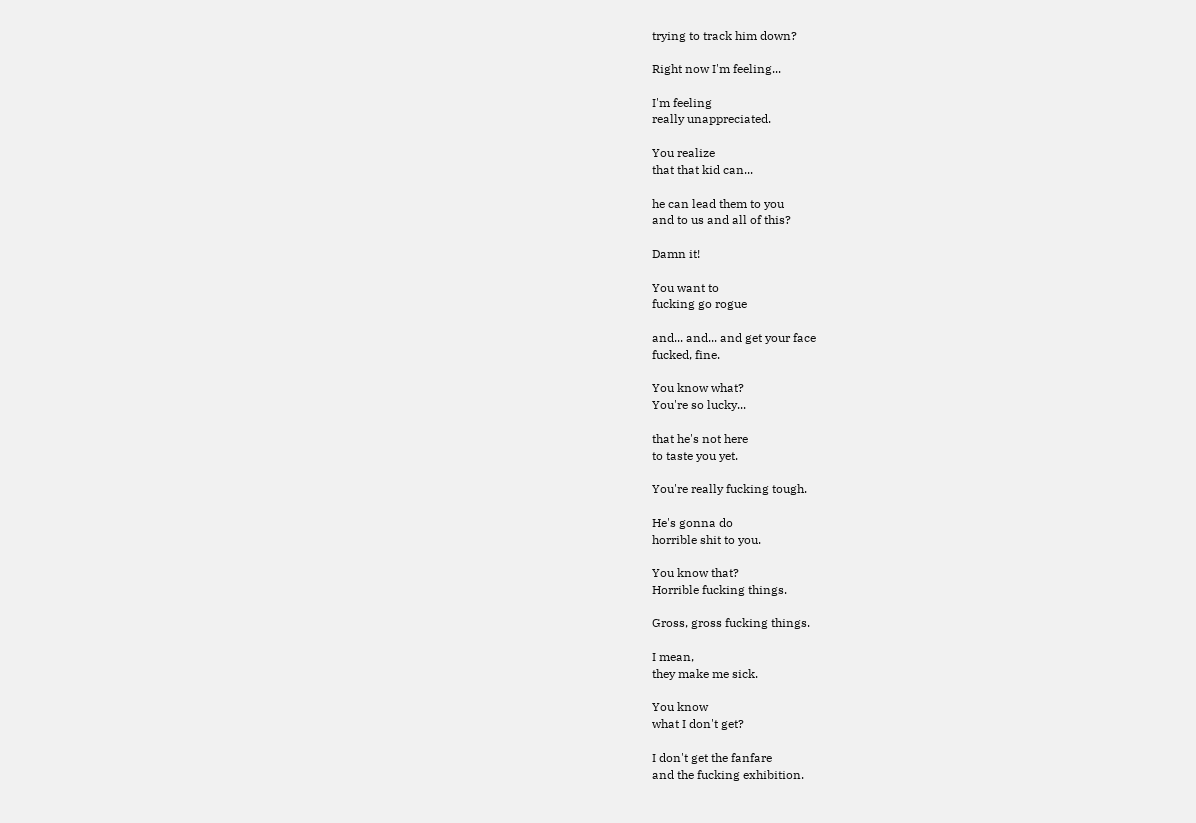trying to track him down?

Right now I'm feeling...

I'm feeling
really unappreciated.

You realize
that that kid can...

he can lead them to you
and to us and all of this?

Damn it!

You want to
fucking go rogue

and... and... and get your face
fucked, fine.

You know what?
You're so lucky...

that he's not here
to taste you yet.

You're really fucking tough.

He's gonna do
horrible shit to you.

You know that?
Horrible fucking things.

Gross, gross fucking things.

I mean,
they make me sick.

You know
what I don't get?

I don't get the fanfare
and the fucking exhibition.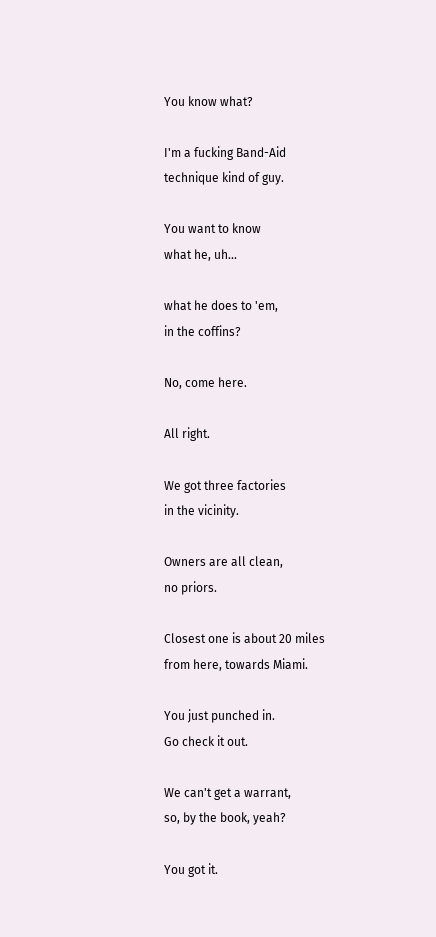You know what?

I'm a fucking Band-Aid
technique kind of guy.

You want to know
what he, uh...

what he does to 'em,
in the coffins?

No, come here.

All right.

We got three factories
in the vicinity.

Owners are all clean,
no priors.

Closest one is about 20 miles
from here, towards Miami.

You just punched in.
Go check it out.

We can't get a warrant,
so, by the book, yeah?

You got it.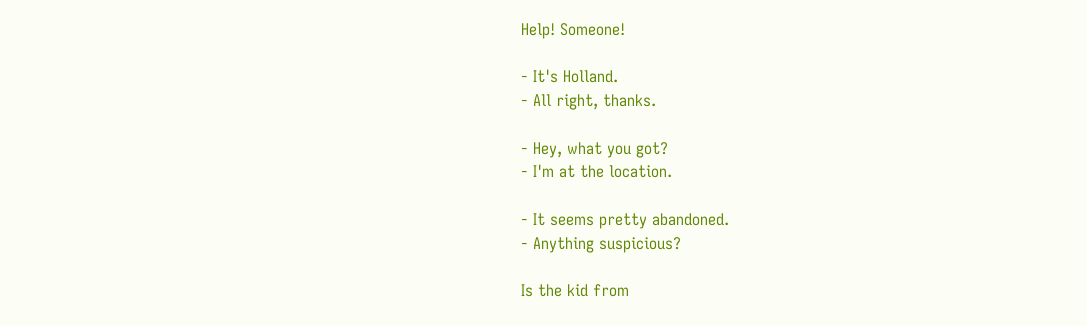Help! Someone!

- It's Holland.
- All right, thanks.

- Hey, what you got?
- I'm at the location.

- It seems pretty abandoned.
- Anything suspicious?

Is the kid from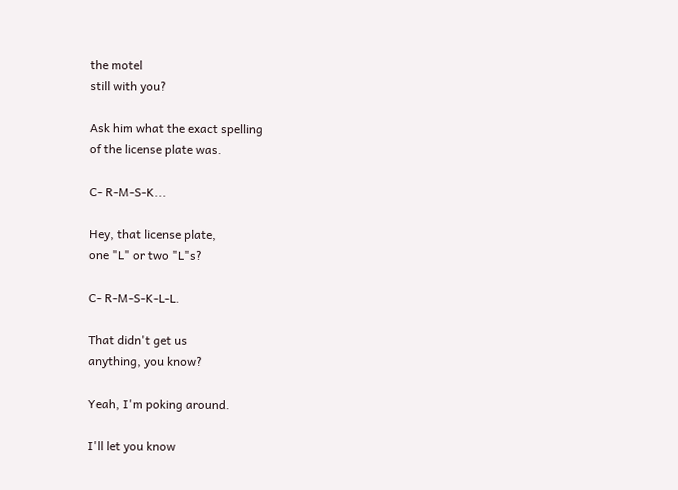the motel
still with you?

Ask him what the exact spelling
of the license plate was.

C- R-M-S-K...

Hey, that license plate,
one "L" or two "L"s?

C- R-M-S-K-L-L.

That didn't get us
anything, you know?

Yeah, I'm poking around.

I'll let you know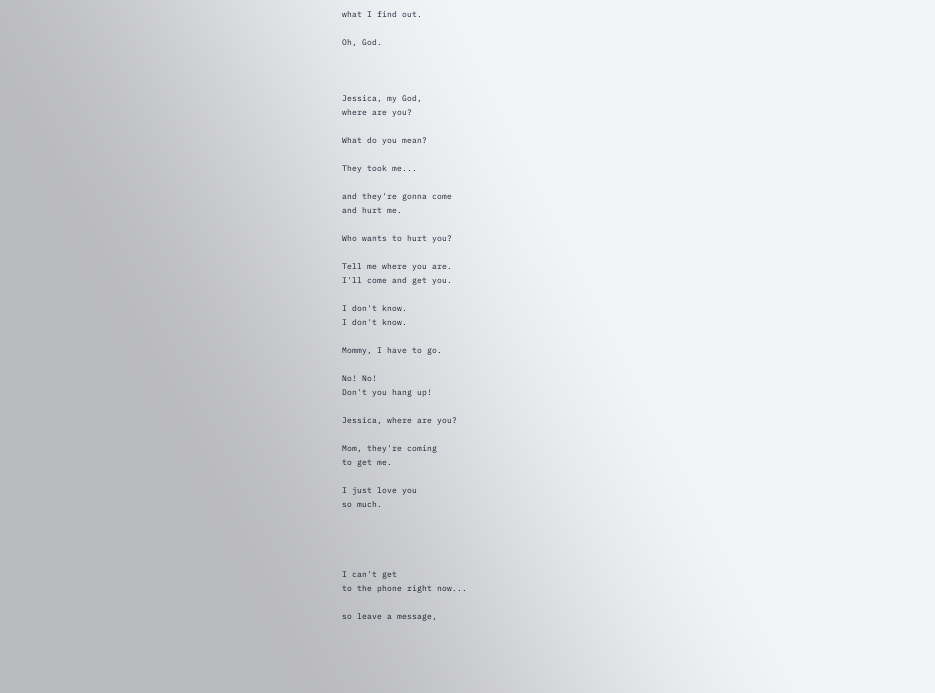what I find out.

Oh, God.



Jessica, my God,
where are you?

What do you mean?

They took me...

and they're gonna come
and hurt me.

Who wants to hurt you?

Tell me where you are.
I'll come and get you.

I don't know.
I don't know.

Mommy, I have to go.

No! No!
Don't you hang up!

Jessica, where are you?

Mom, they're coming
to get me.

I just love you
so much.




I can't get
to the phone right now...

so leave a message,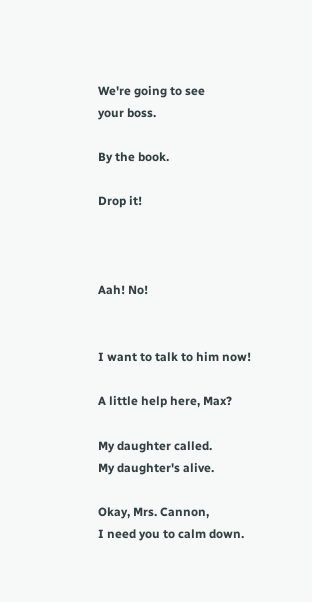We're going to see
your boss.

By the book.

Drop it!



Aah! No!


I want to talk to him now!

A little help here, Max?

My daughter called.
My daughter's alive.

Okay, Mrs. Cannon,
I need you to calm down.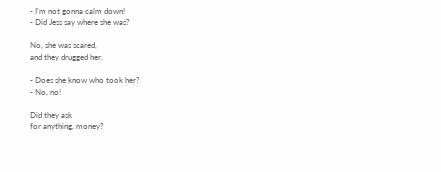- I'm not gonna calm down!
- Did Jess say where she was?

No, she was scared,
and they drugged her.

- Does she know who took her?
- No, no!

Did they ask
for anything, money?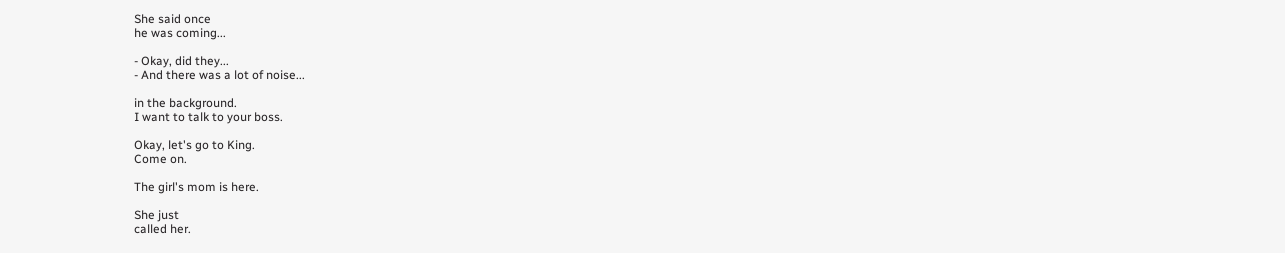She said once
he was coming...

- Okay, did they...
- And there was a lot of noise...

in the background.
I want to talk to your boss.

Okay, let's go to King.
Come on.

The girl's mom is here.

She just
called her.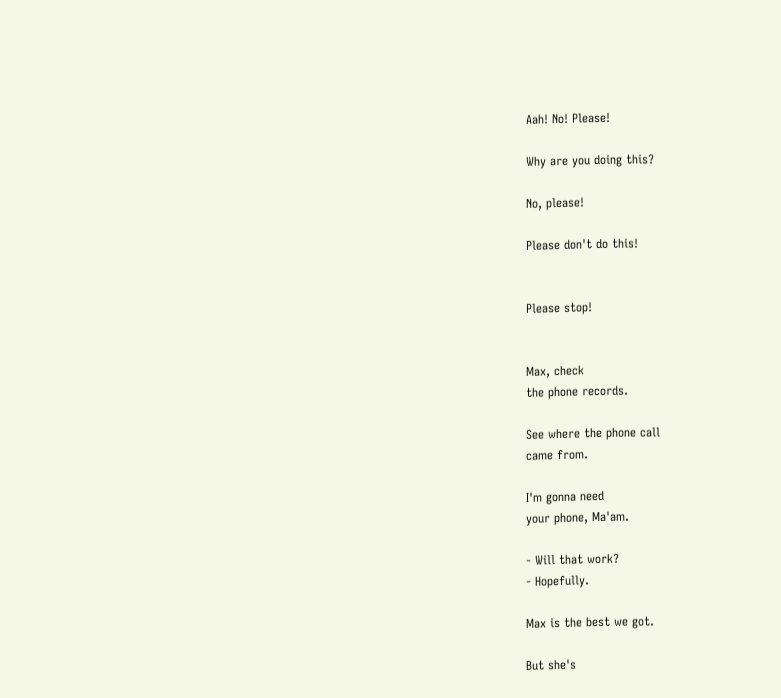Aah! No! Please!

Why are you doing this?

No, please!

Please don't do this!


Please stop!


Max, check
the phone records.

See where the phone call
came from.

I'm gonna need
your phone, Ma'am.

- Will that work?
- Hopefully.

Max is the best we got.

But she's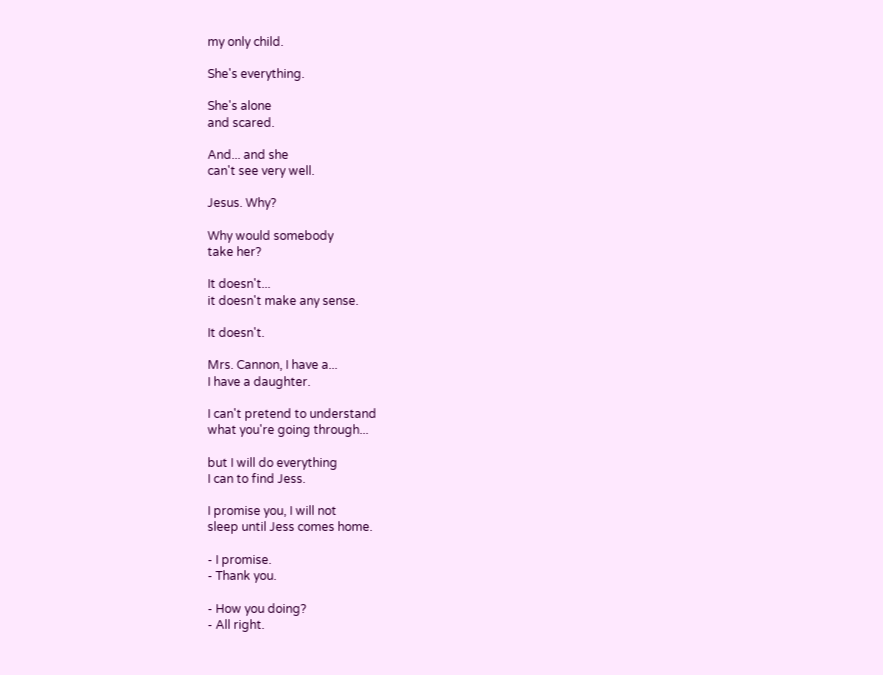my only child.

She's everything.

She's alone
and scared.

And... and she
can't see very well.

Jesus. Why?

Why would somebody
take her?

It doesn't...
it doesn't make any sense.

It doesn't.

Mrs. Cannon, I have a...
I have a daughter.

I can't pretend to understand
what you're going through...

but I will do everything
I can to find Jess.

I promise you, I will not
sleep until Jess comes home.

- I promise.
- Thank you.

- How you doing?
- All right.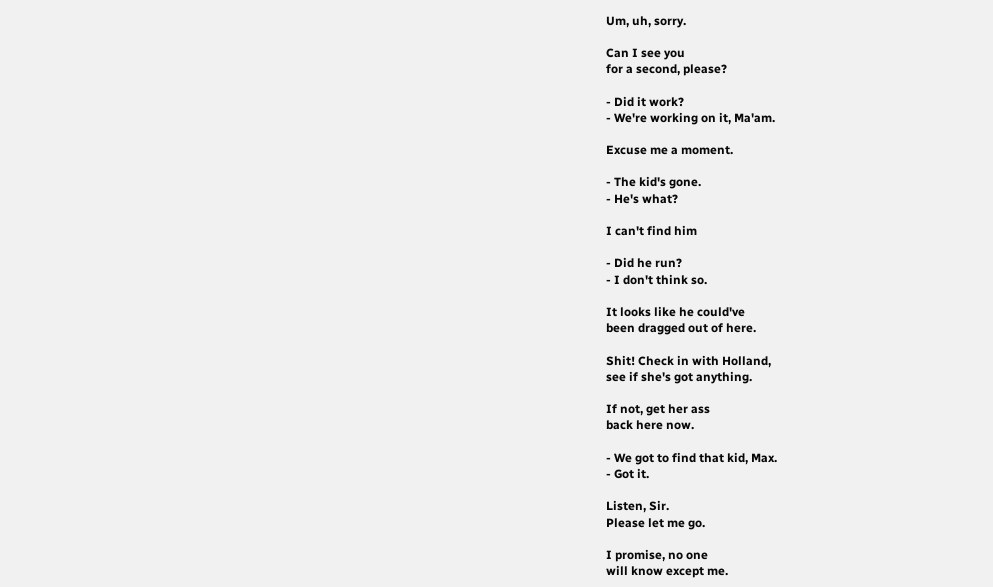Um, uh, sorry.

Can I see you
for a second, please?

- Did it work?
- We're working on it, Ma'am.

Excuse me a moment.

- The kid's gone.
- He's what?

I can't find him

- Did he run?
- I don't think so.

It looks like he could've
been dragged out of here.

Shit! Check in with Holland,
see if she's got anything.

If not, get her ass
back here now.

- We got to find that kid, Max.
- Got it.

Listen, Sir.
Please let me go.

I promise, no one
will know except me.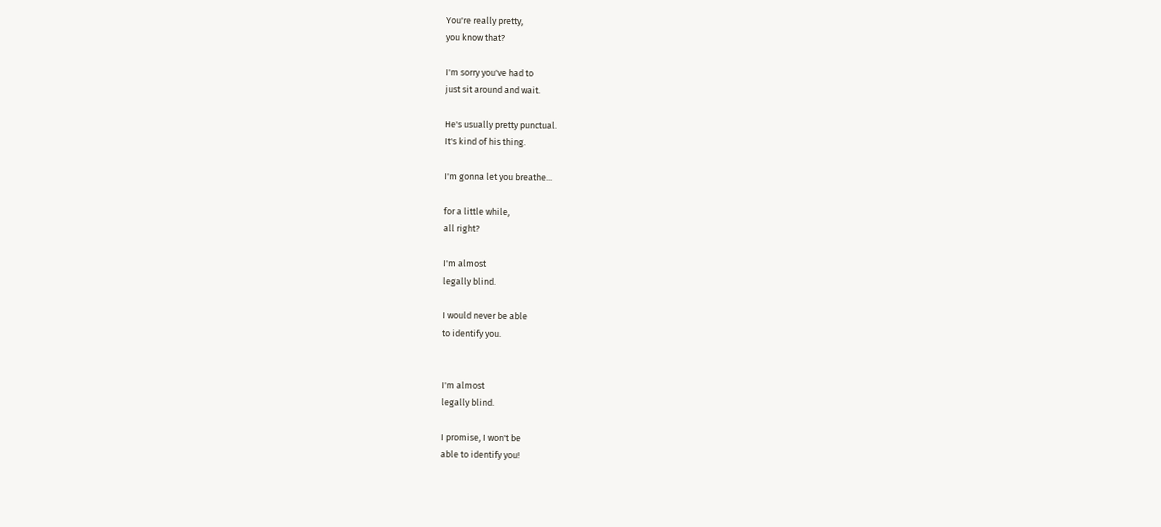You're really pretty,
you know that?

I'm sorry you've had to
just sit around and wait.

He's usually pretty punctual.
It's kind of his thing.

I'm gonna let you breathe...

for a little while,
all right?

I'm almost
legally blind.

I would never be able
to identify you.


I'm almost
legally blind.

I promise, I won't be
able to identify you!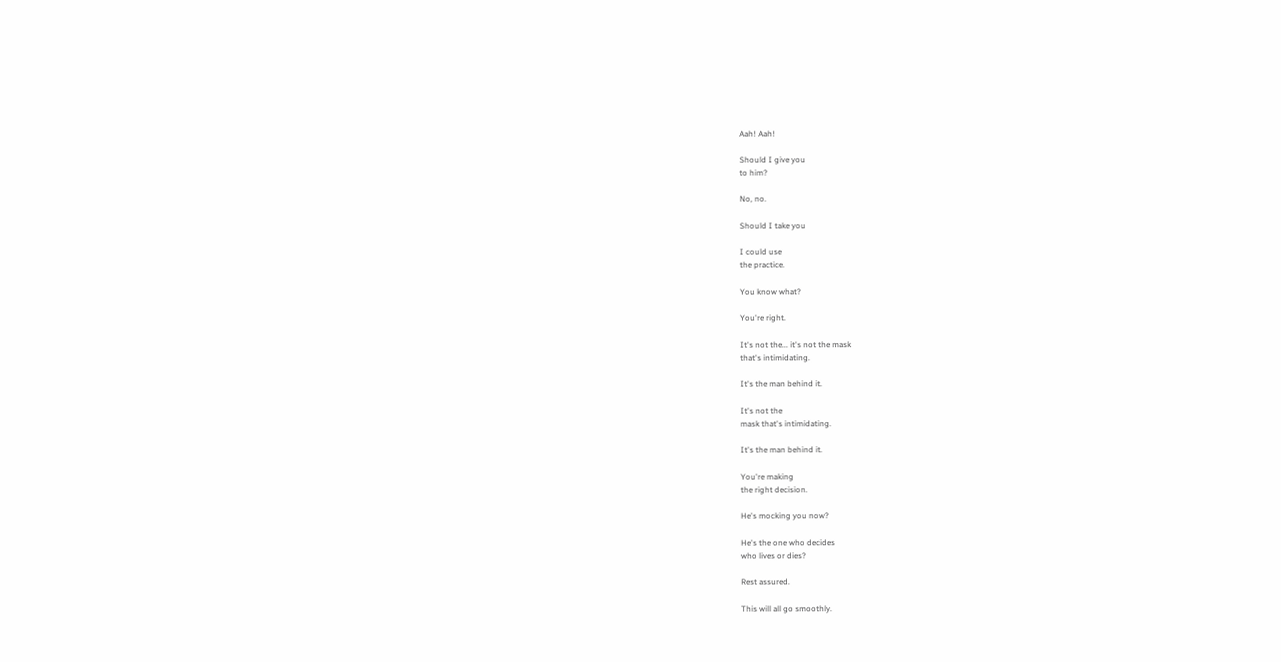Aah! Aah!

Should I give you
to him?

No, no.

Should I take you

I could use
the practice.

You know what?

You're right.

It's not the... it's not the mask
that's intimidating.

It's the man behind it.

It's not the
mask that's intimidating.

It's the man behind it.

You're making
the right decision.

He's mocking you now?

He's the one who decides
who lives or dies?

Rest assured.

This will all go smoothly.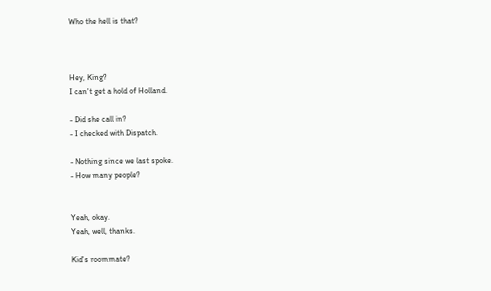Who the hell is that?



Hey, King?
I can't get a hold of Holland.

- Did she call in?
- I checked with Dispatch.

- Nothing since we last spoke.
- How many people?


Yeah, okay.
Yeah, well, thanks.

Kid's roommate?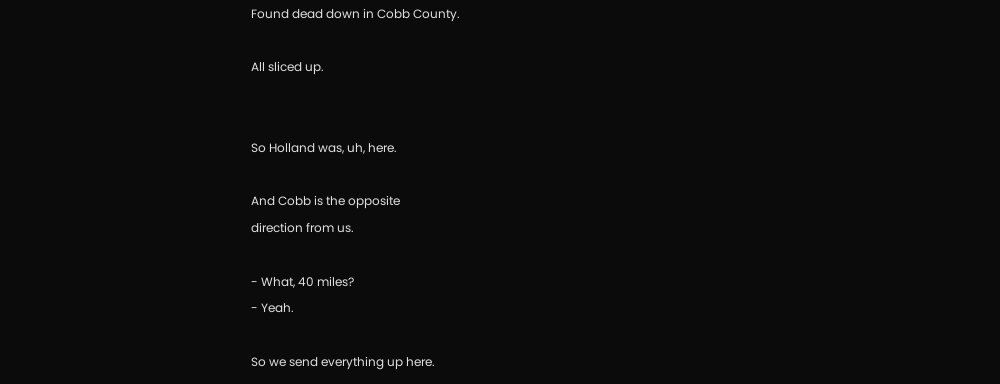Found dead down in Cobb County.

All sliced up.


So Holland was, uh, here.

And Cobb is the opposite
direction from us.

- What, 40 miles?
- Yeah.

So we send everything up here.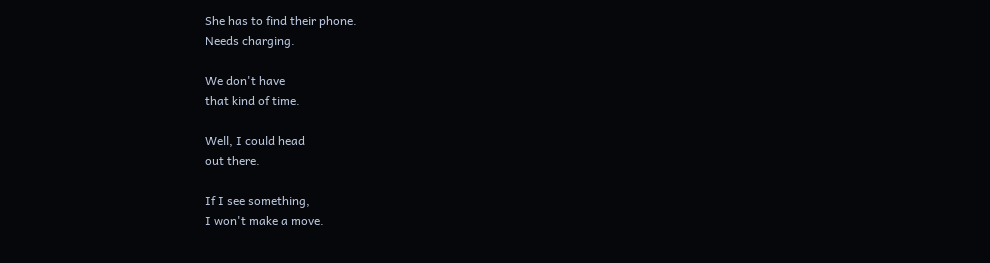She has to find their phone.
Needs charging.

We don't have
that kind of time.

Well, I could head
out there.

If I see something,
I won't make a move.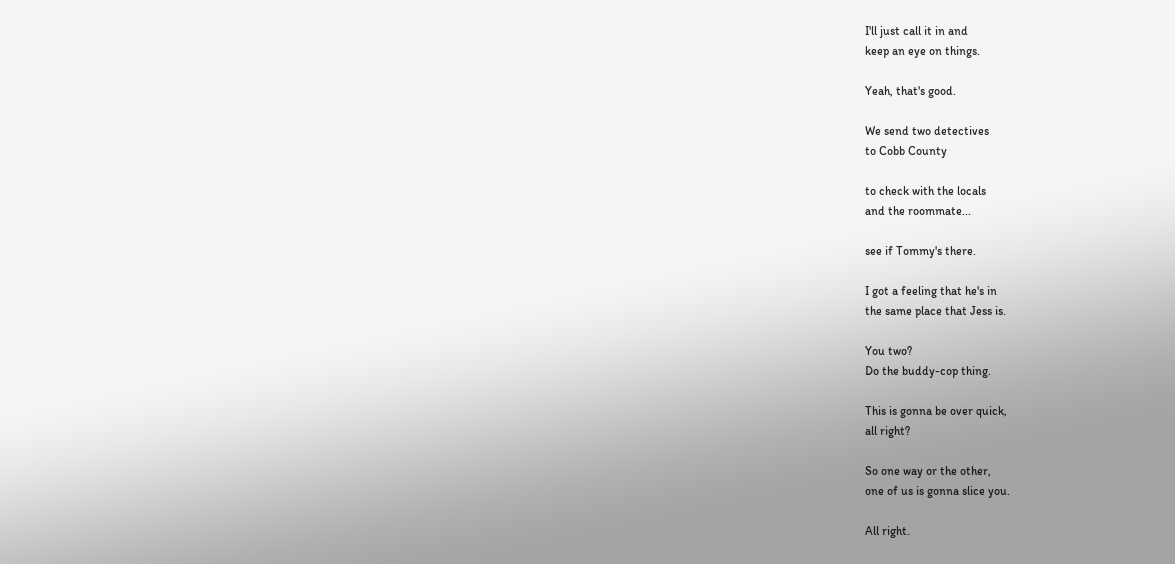I'll just call it in and
keep an eye on things.

Yeah, that's good.

We send two detectives
to Cobb County

to check with the locals
and the roommate...

see if Tommy's there.

I got a feeling that he's in
the same place that Jess is.

You two?
Do the buddy-cop thing.

This is gonna be over quick,
all right?

So one way or the other,
one of us is gonna slice you.

All right.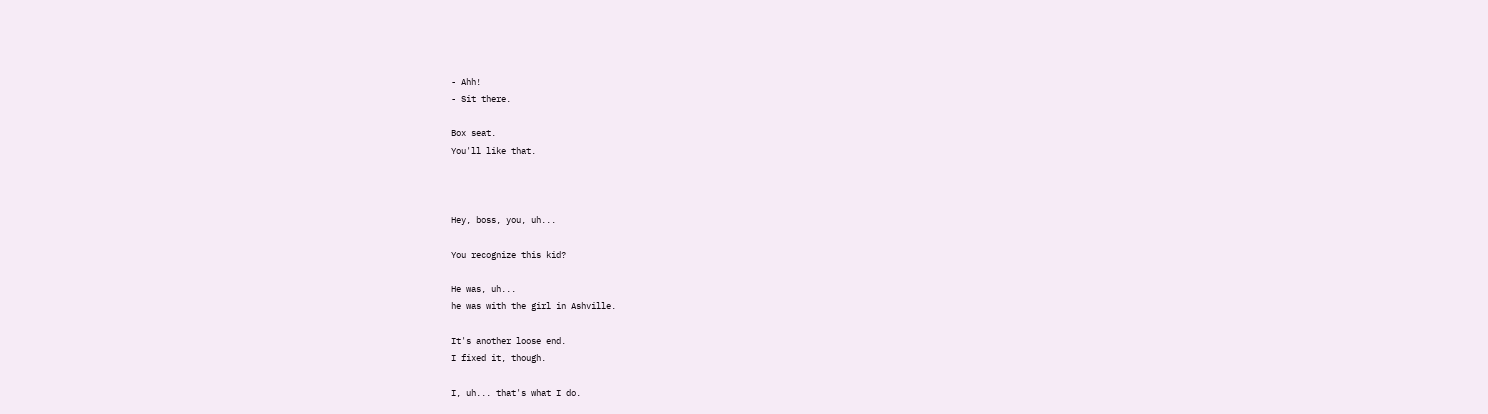- Ahh!
- Sit there.

Box seat.
You'll like that.



Hey, boss, you, uh...

You recognize this kid?

He was, uh...
he was with the girl in Ashville.

It's another loose end.
I fixed it, though.

I, uh... that's what I do.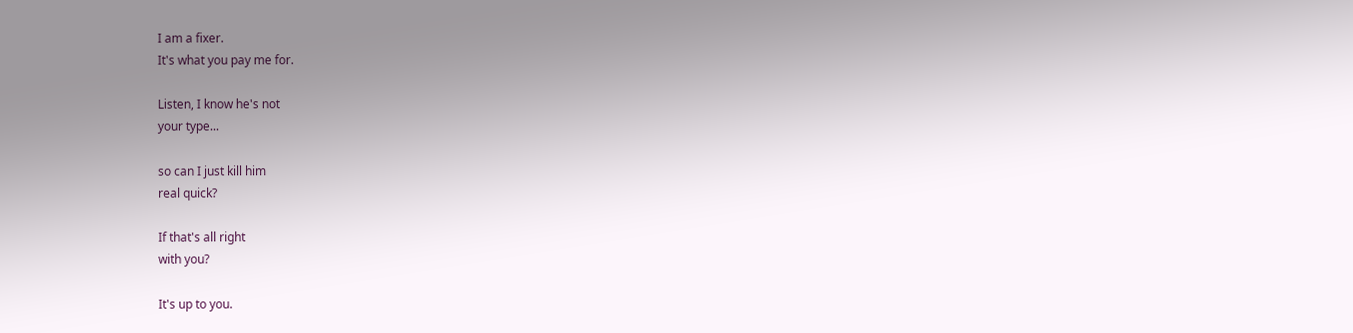I am a fixer.
It's what you pay me for.

Listen, I know he's not
your type...

so can I just kill him
real quick?

If that's all right
with you?

It's up to you.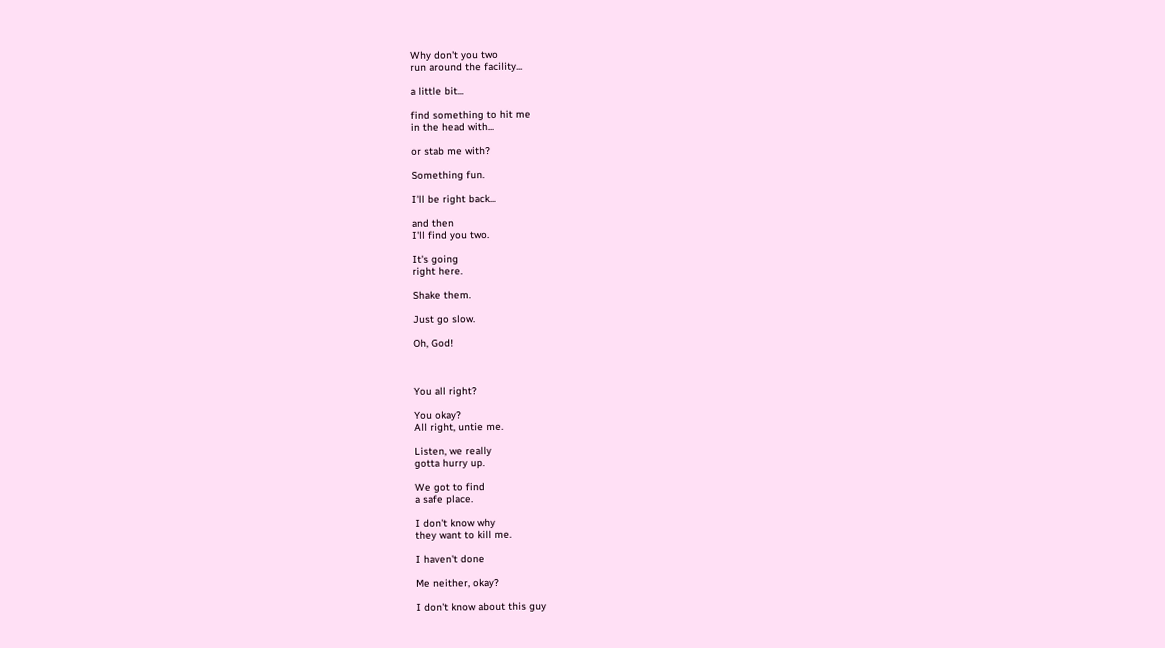Why don't you two
run around the facility...

a little bit...

find something to hit me
in the head with...

or stab me with?

Something fun.

I'll be right back...

and then
I'll find you two.

It's going
right here.

Shake them.

Just go slow.

Oh, God!



You all right?

You okay?
All right, untie me.

Listen, we really
gotta hurry up.

We got to find
a safe place.

I don't know why
they want to kill me.

I haven't done

Me neither, okay?

I don't know about this guy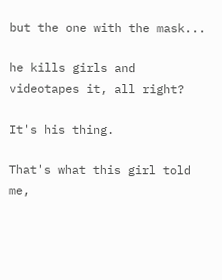but the one with the mask...

he kills girls and
videotapes it, all right?

It's his thing.

That's what this girl told me,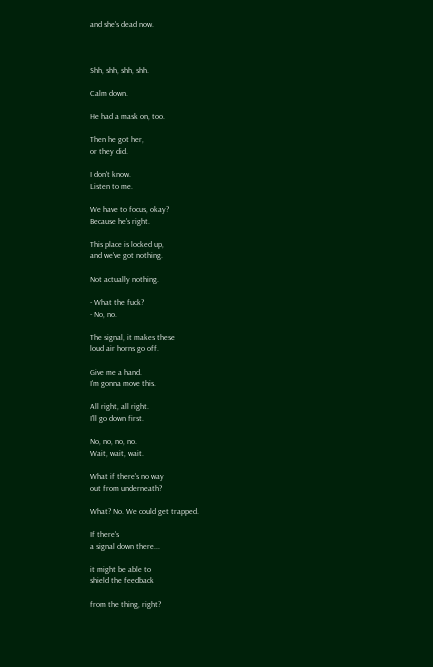and she's dead now.



Shh, shh, shh, shh.

Calm down.

He had a mask on, too.

Then he got her,
or they did.

I don't know.
Listen to me.

We have to focus, okay?
Because he's right.

This place is locked up,
and we've got nothing.

Not actually nothing.

- What the fuck?
- No, no.

The signal, it makes these
loud air horns go off.

Give me a hand.
I'm gonna move this.

All right, all right.
I'll go down first.

No, no, no, no.
Wait, wait, wait.

What if there's no way
out from underneath?

What? No. We could get trapped.

If there's
a signal down there...

it might be able to
shield the feedback

from the thing, right?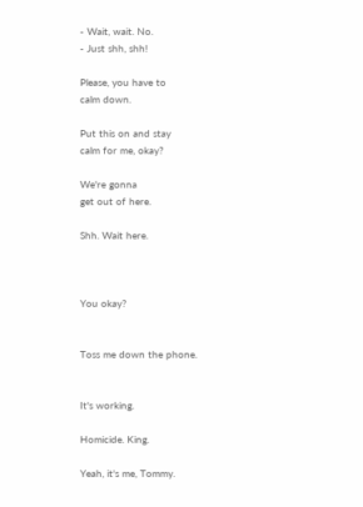- Wait, wait. No.
- Just shh, shh!

Please, you have to
calm down.

Put this on and stay
calm for me, okay?

We're gonna
get out of here.

Shh. Wait here.



You okay?


Toss me down the phone.


It's working.

Homicide. King.

Yeah, it's me, Tommy.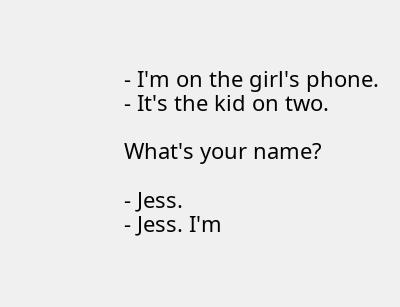- I'm on the girl's phone.
- It's the kid on two.

What's your name?

- Jess.
- Jess. I'm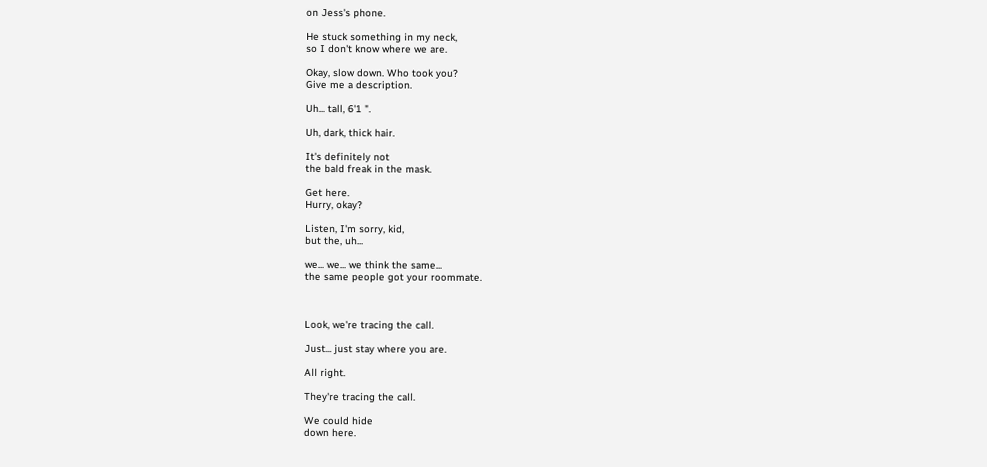on Jess's phone.

He stuck something in my neck,
so I don't know where we are.

Okay, slow down. Who took you?
Give me a description.

Uh... tall, 6'1 ".

Uh, dark, thick hair.

It's definitely not
the bald freak in the mask.

Get here.
Hurry, okay?

Listen, I'm sorry, kid,
but the, uh...

we... we... we think the same...
the same people got your roommate.



Look, we're tracing the call.

Just... just stay where you are.

All right.

They're tracing the call.

We could hide
down here.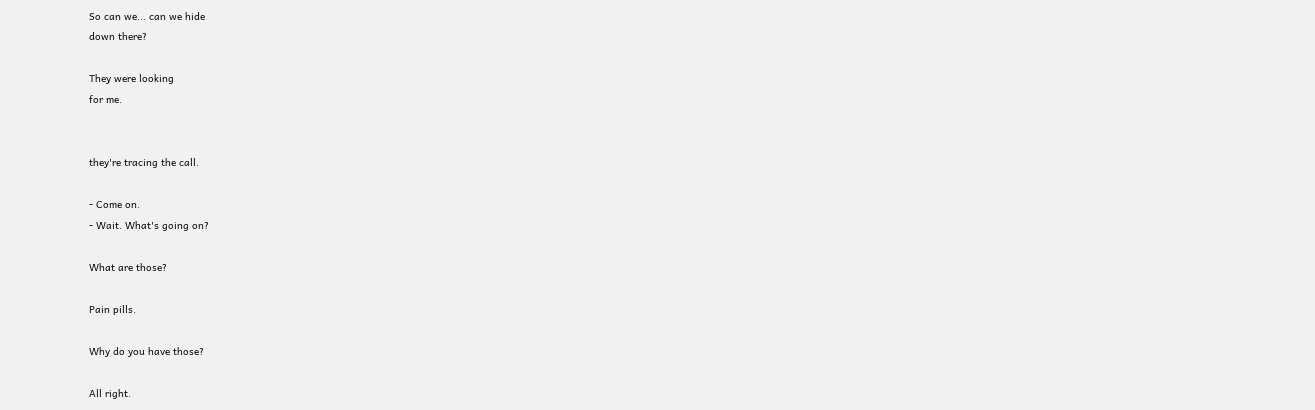So can we... can we hide
down there?

They were looking
for me.


they're tracing the call.

- Come on.
- Wait. What's going on?

What are those?

Pain pills.

Why do you have those?

All right.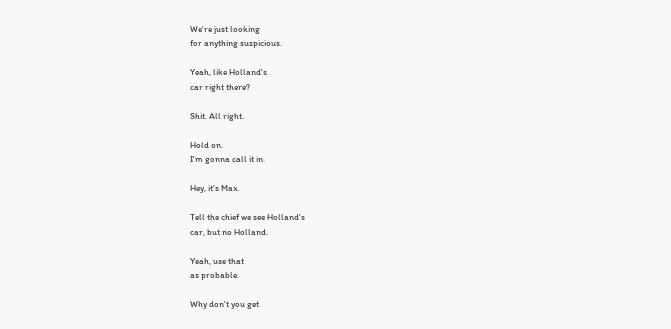We're just looking
for anything suspicious.

Yeah, like Holland's
car right there?

Shit. All right.

Hold on.
I'm gonna call it in.

Hey, it's Max.

Tell the chief we see Holland's
car, but no Holland.

Yeah, use that
as probable.

Why don't you get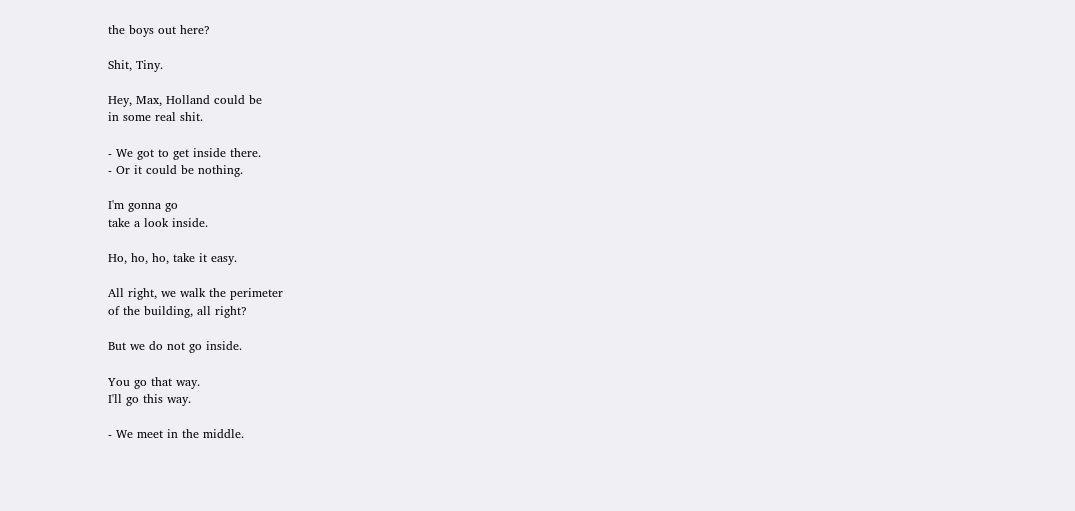the boys out here?

Shit, Tiny.

Hey, Max, Holland could be
in some real shit.

- We got to get inside there.
- Or it could be nothing.

I'm gonna go
take a look inside.

Ho, ho, ho, take it easy.

All right, we walk the perimeter
of the building, all right?

But we do not go inside.

You go that way.
I'll go this way.

- We meet in the middle.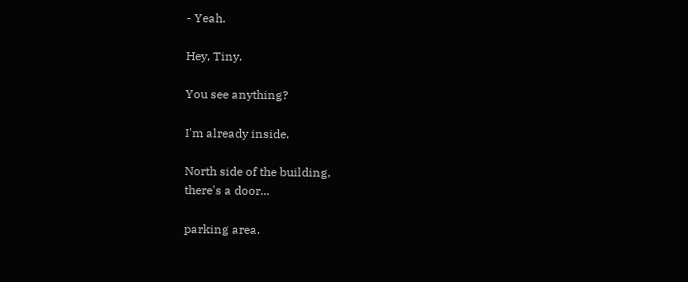- Yeah.

Hey, Tiny.

You see anything?

I'm already inside.

North side of the building,
there's a door...

parking area.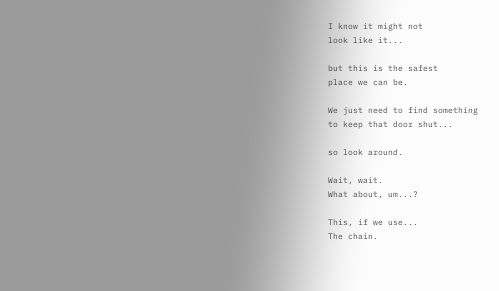I know it might not
look like it...

but this is the safest
place we can be.

We just need to find something
to keep that door shut...

so look around.

Wait, wait.
What about, um...?

This, if we use...
The chain.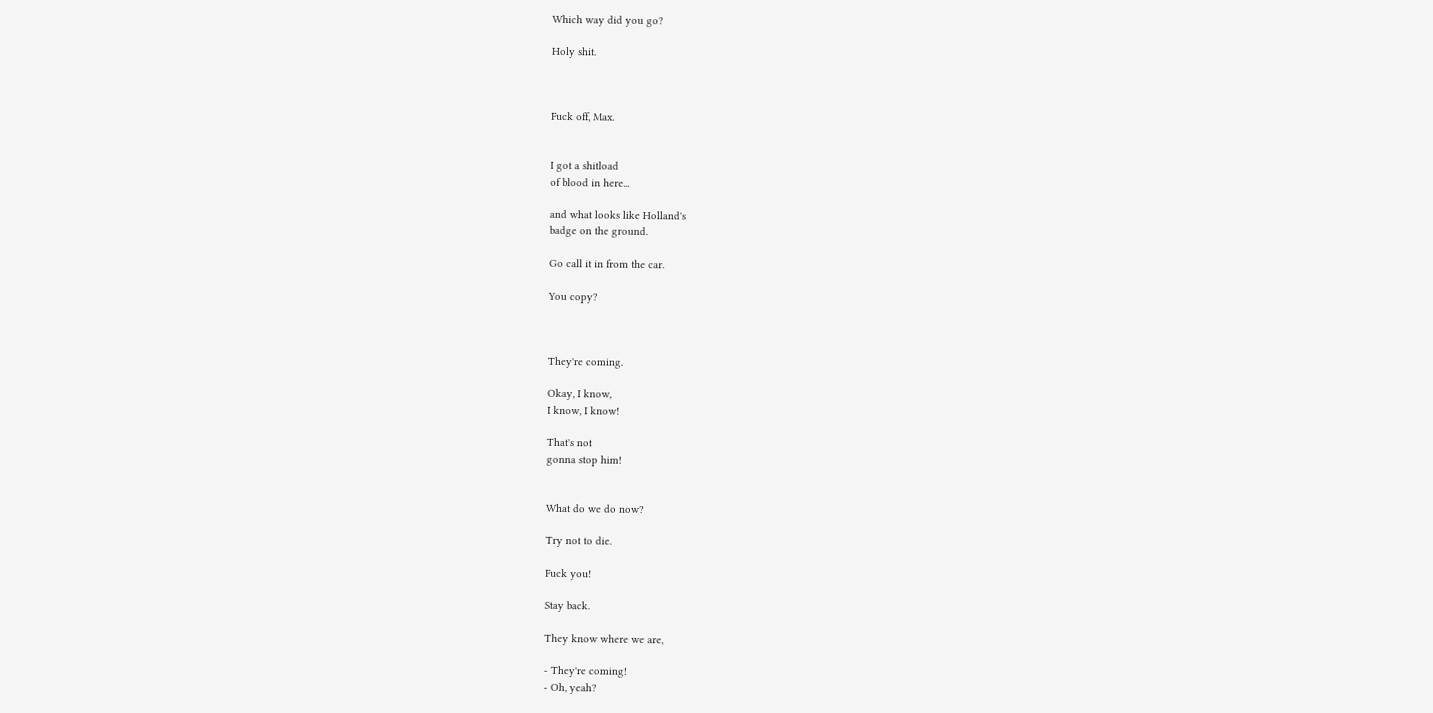Which way did you go?

Holy shit.



Fuck off, Max.


I got a shitload
of blood in here...

and what looks like Holland's
badge on the ground.

Go call it in from the car.

You copy?



They're coming.

Okay, I know,
I know, I know!

That's not
gonna stop him!


What do we do now?

Try not to die.

Fuck you!

Stay back.

They know where we are,

- They're coming!
- Oh, yeah?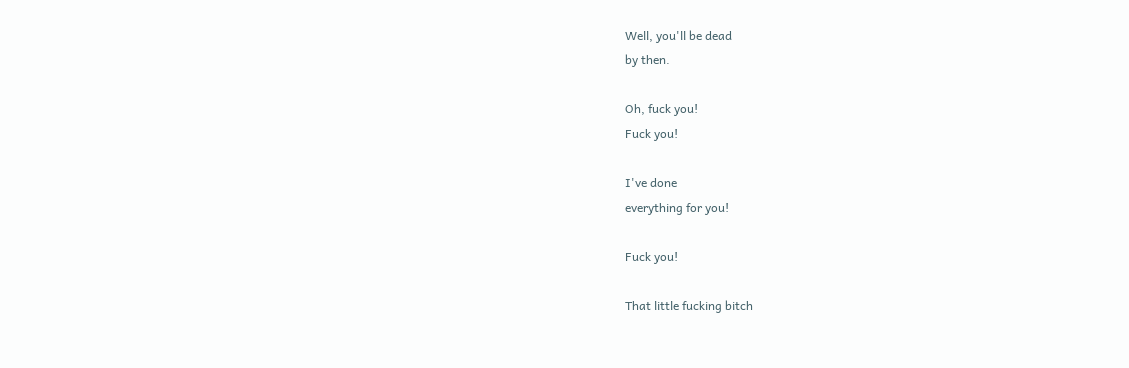Well, you'll be dead
by then.

Oh, fuck you!
Fuck you!

I've done
everything for you!

Fuck you!

That little fucking bitch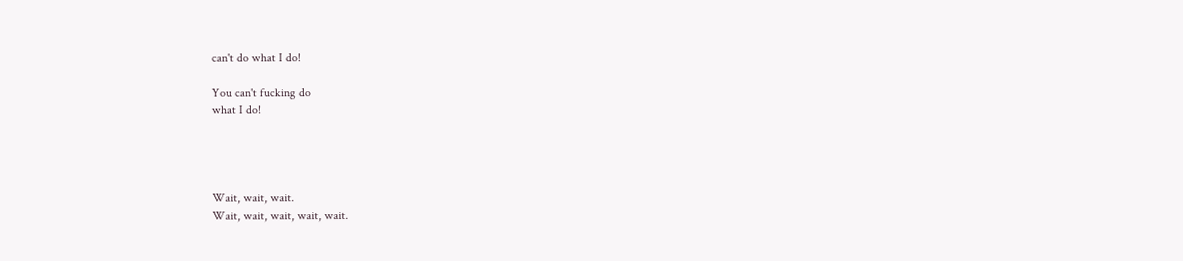can't do what I do!

You can't fucking do
what I do!




Wait, wait, wait.
Wait, wait, wait, wait, wait.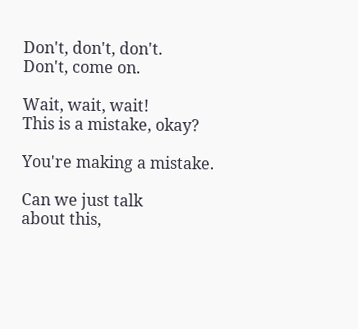Don't, don't, don't.
Don't, come on.

Wait, wait, wait!
This is a mistake, okay?

You're making a mistake.

Can we just talk
about this,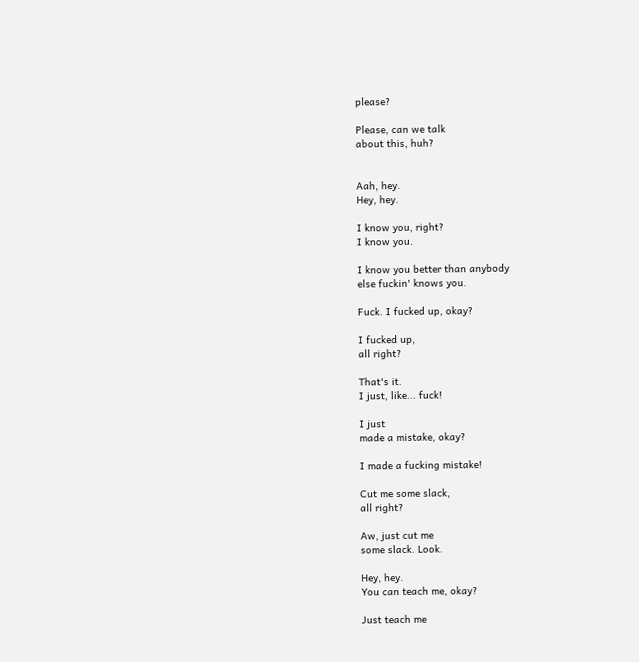please?

Please, can we talk
about this, huh?


Aah, hey.
Hey, hey.

I know you, right?
I know you.

I know you better than anybody
else fuckin' knows you.

Fuck. I fucked up, okay?

I fucked up,
all right?

That's it.
I just, like... fuck!

I just
made a mistake, okay?

I made a fucking mistake!

Cut me some slack,
all right?

Aw, just cut me
some slack. Look.

Hey, hey.
You can teach me, okay?

Just teach me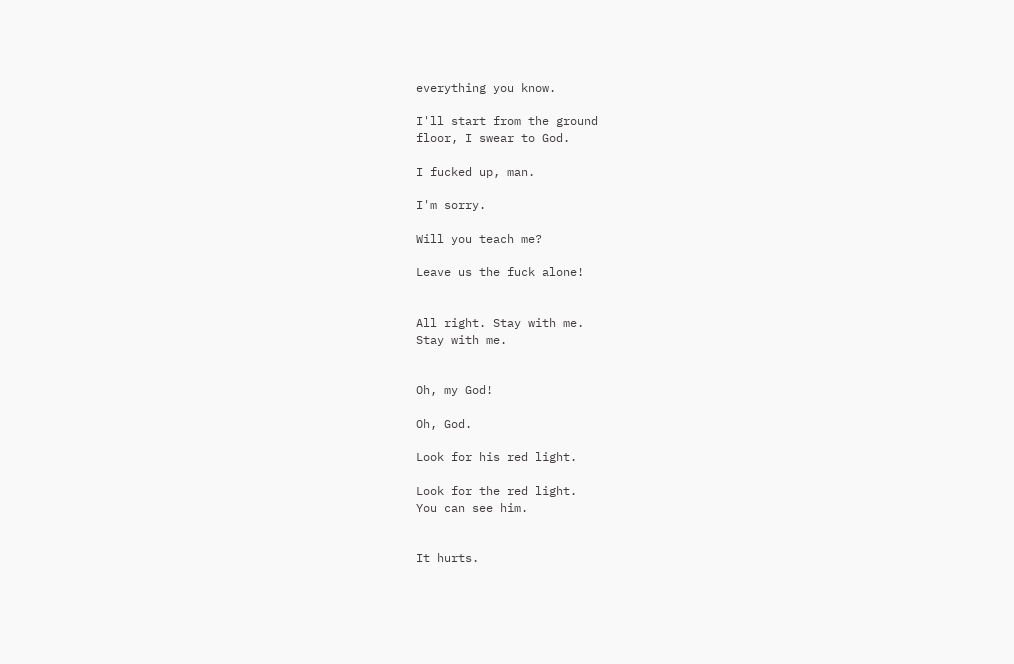everything you know.

I'll start from the ground
floor, I swear to God.

I fucked up, man.

I'm sorry.

Will you teach me?

Leave us the fuck alone!


All right. Stay with me.
Stay with me.


Oh, my God!

Oh, God.

Look for his red light.

Look for the red light.
You can see him.


It hurts.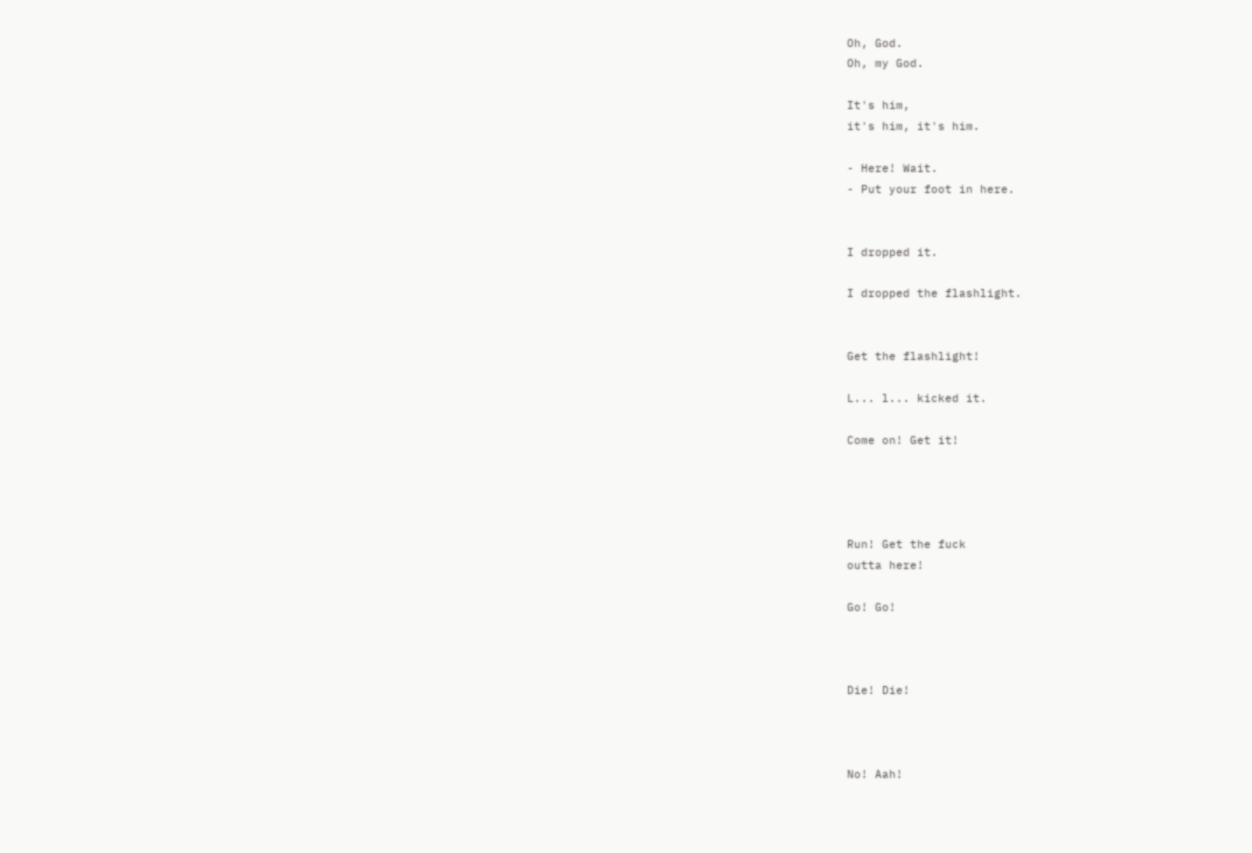Oh, God.
Oh, my God.

It's him,
it's him, it's him.

- Here! Wait.
- Put your foot in here.


I dropped it.

I dropped the flashlight.


Get the flashlight!

L... l... kicked it.

Come on! Get it!




Run! Get the fuck
outta here!

Go! Go!



Die! Die!



No! Aah!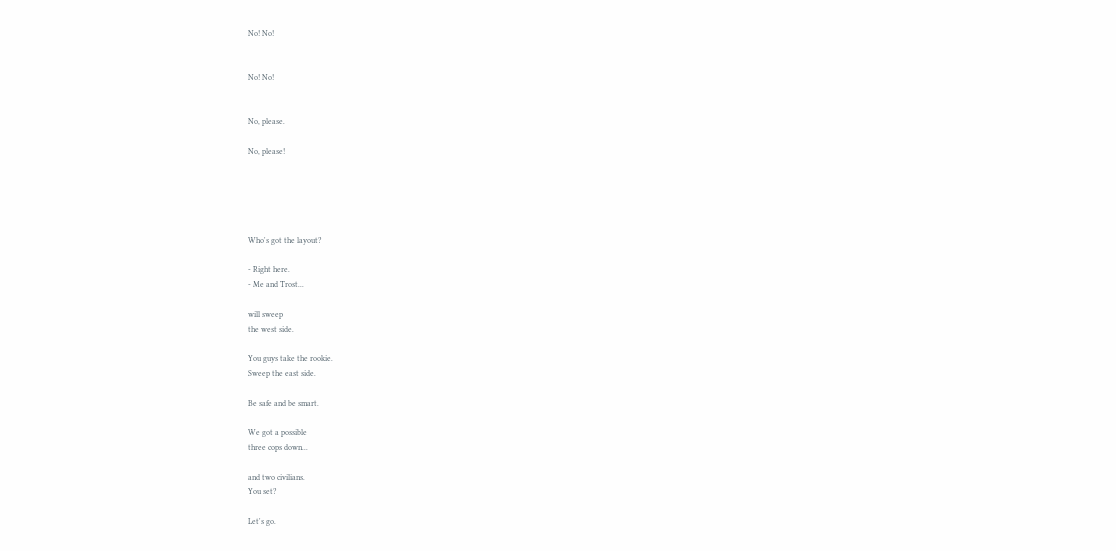No! No!


No! No!


No, please.

No, please!





Who's got the layout?

- Right here.
- Me and Trost...

will sweep
the west side.

You guys take the rookie.
Sweep the east side.

Be safe and be smart.

We got a possible
three cops down...

and two civilians.
You set?

Let's go.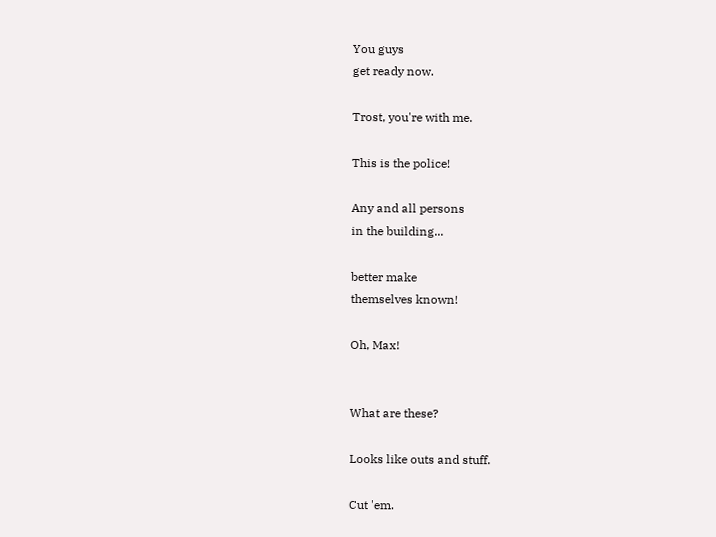You guys
get ready now.

Trost, you're with me.

This is the police!

Any and all persons
in the building...

better make
themselves known!

Oh, Max!


What are these?

Looks like outs and stuff.

Cut 'em.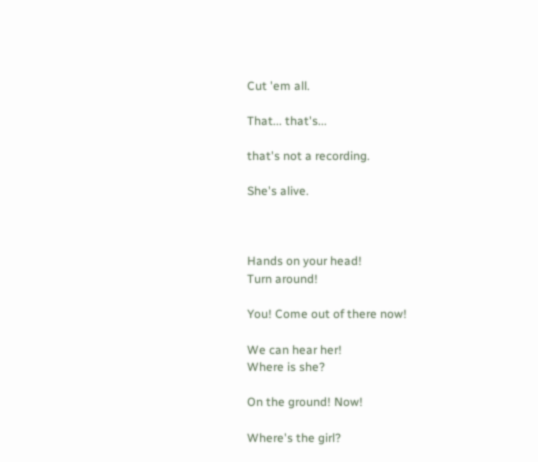Cut 'em all.

That... that's...

that's not a recording.

She's alive.



Hands on your head!
Turn around!

You! Come out of there now!

We can hear her!
Where is she?

On the ground! Now!

Where's the girl?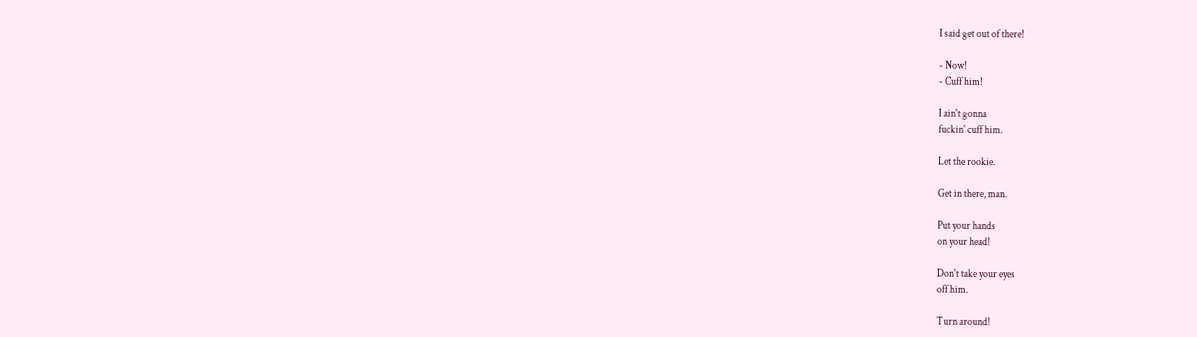I said get out of there!

- Now!
- Cuff him!

I ain't gonna
fuckin' cuff him.

Let the rookie.

Get in there, man.

Put your hands
on your head!

Don't take your eyes
off him.

Turn around!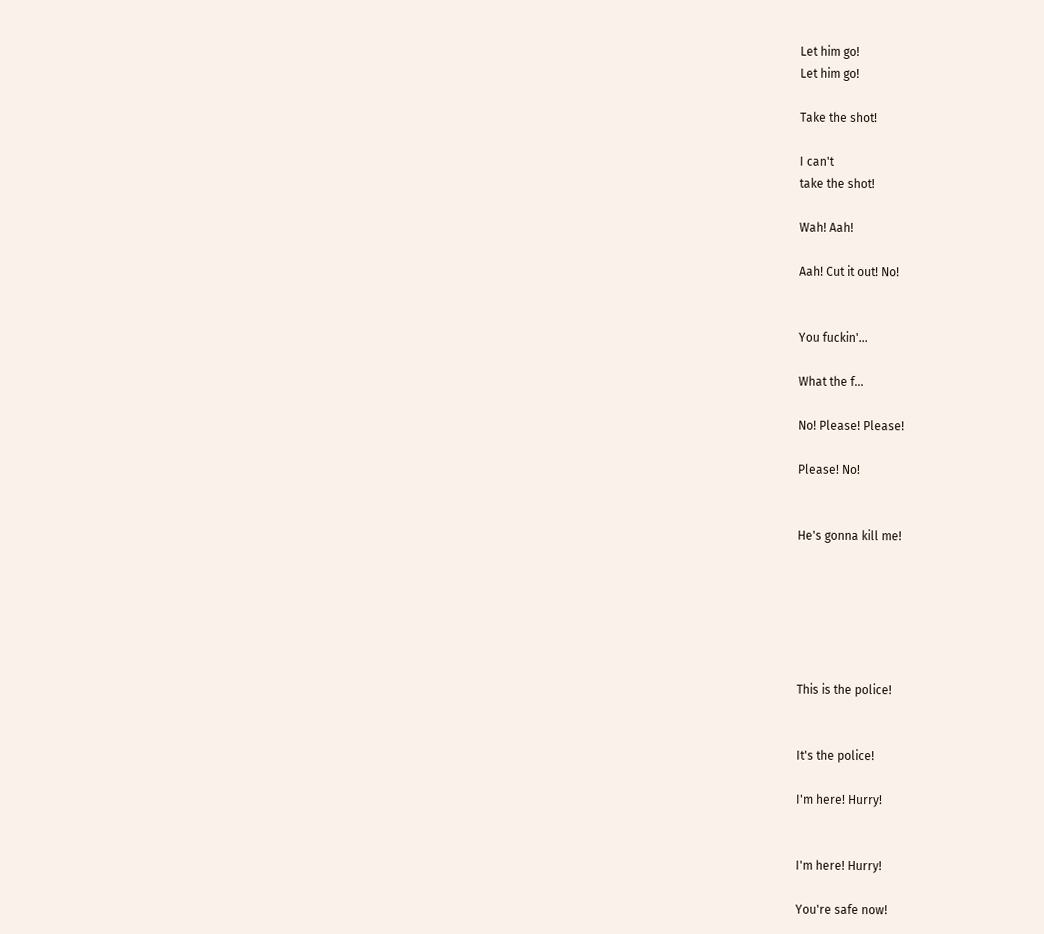Let him go!
Let him go!

Take the shot!

I can't
take the shot!

Wah! Aah!

Aah! Cut it out! No!


You fuckin'...

What the f...

No! Please! Please!

Please! No!


He's gonna kill me!






This is the police!


It's the police!

I'm here! Hurry!


I'm here! Hurry!

You're safe now!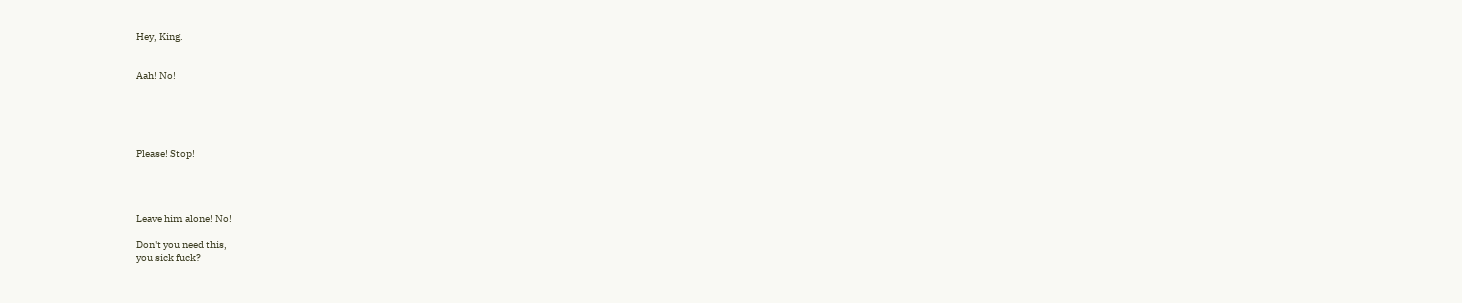Hey, King.


Aah! No!





Please! Stop!




Leave him alone! No!

Don't you need this,
you sick fuck?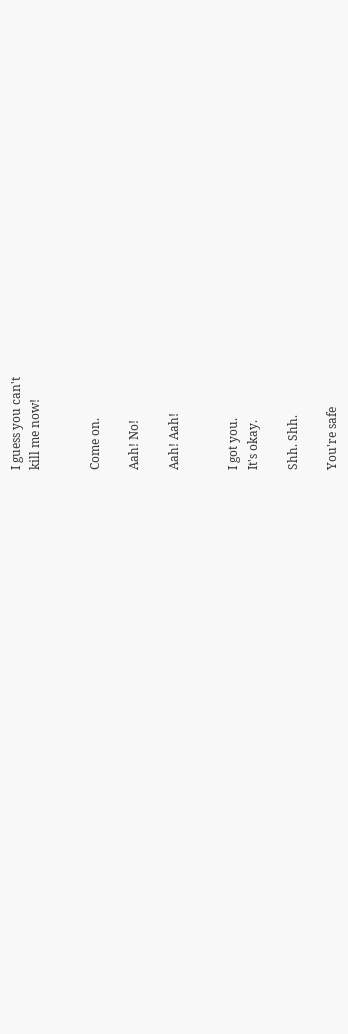I guess you can't
kill me now!


Come on.

Aah! No!

Aah! Aah!


I got you.
It's okay.

Shh. Shh.

You're safe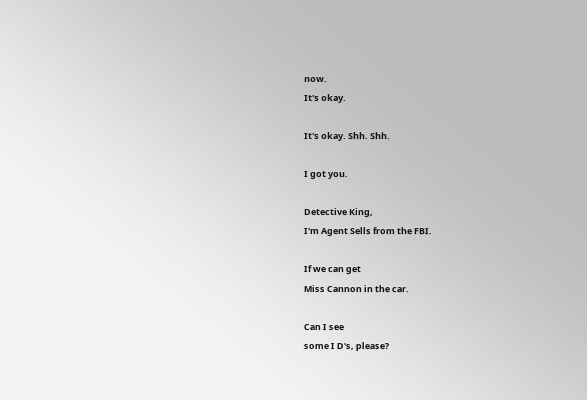now.
It's okay.

It's okay. Shh. Shh.

I got you.

Detective King,
I'm Agent Sells from the FBI.

If we can get
Miss Cannon in the car.

Can I see
some I D's, please?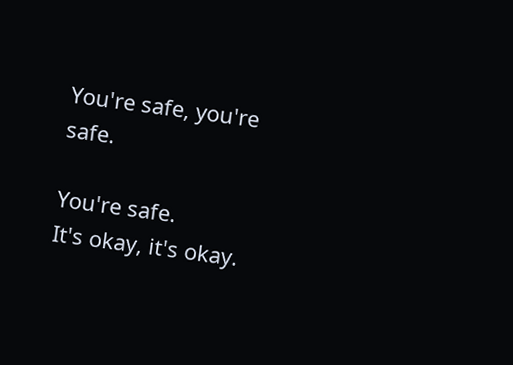You're safe, you're safe.

You're safe.
It's okay, it's okay.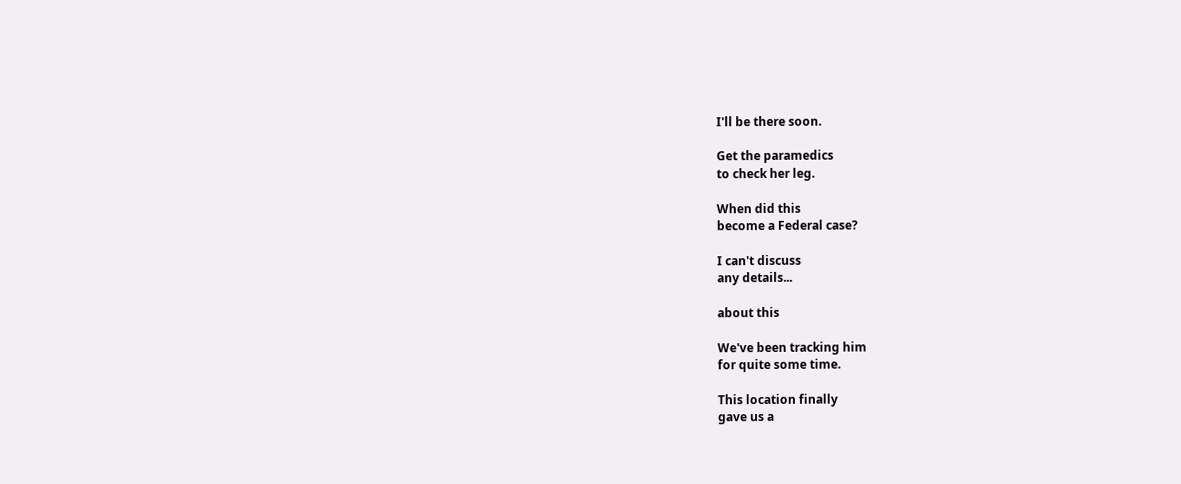I'll be there soon.

Get the paramedics
to check her leg.

When did this
become a Federal case?

I can't discuss
any details...

about this

We've been tracking him
for quite some time.

This location finally
gave us a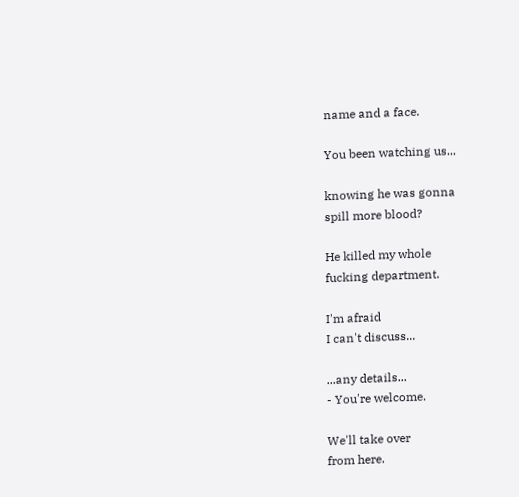name and a face.

You been watching us...

knowing he was gonna
spill more blood?

He killed my whole
fucking department.

I'm afraid
I can't discuss...

...any details...
- You're welcome.

We'll take over
from here.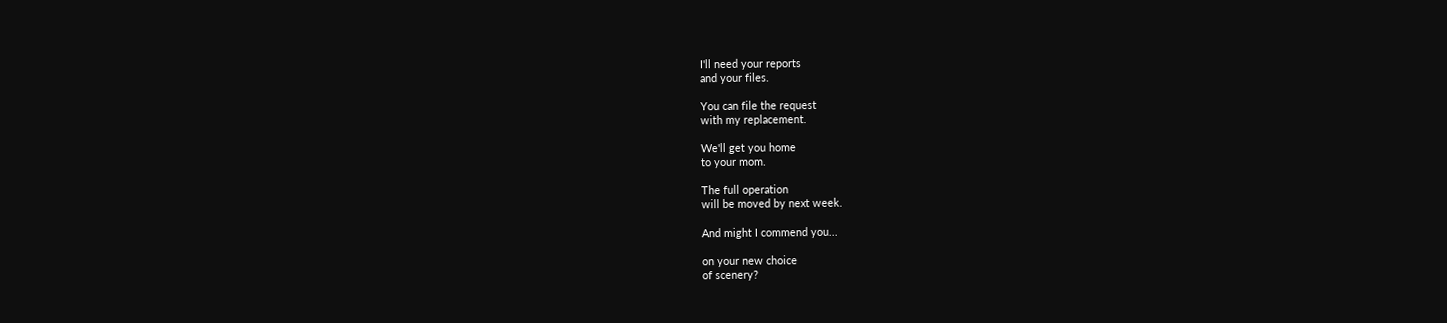I'll need your reports
and your files.

You can file the request
with my replacement.

We'll get you home
to your mom.

The full operation
will be moved by next week.

And might I commend you...

on your new choice
of scenery?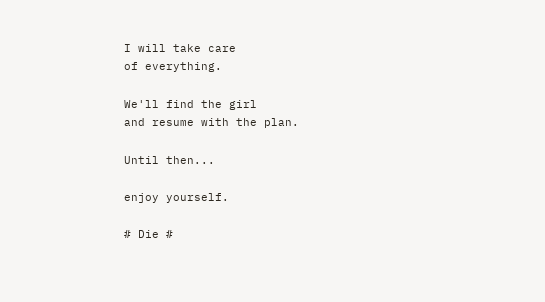I will take care
of everything.

We'll find the girl
and resume with the plan.

Until then...

enjoy yourself.

# Die #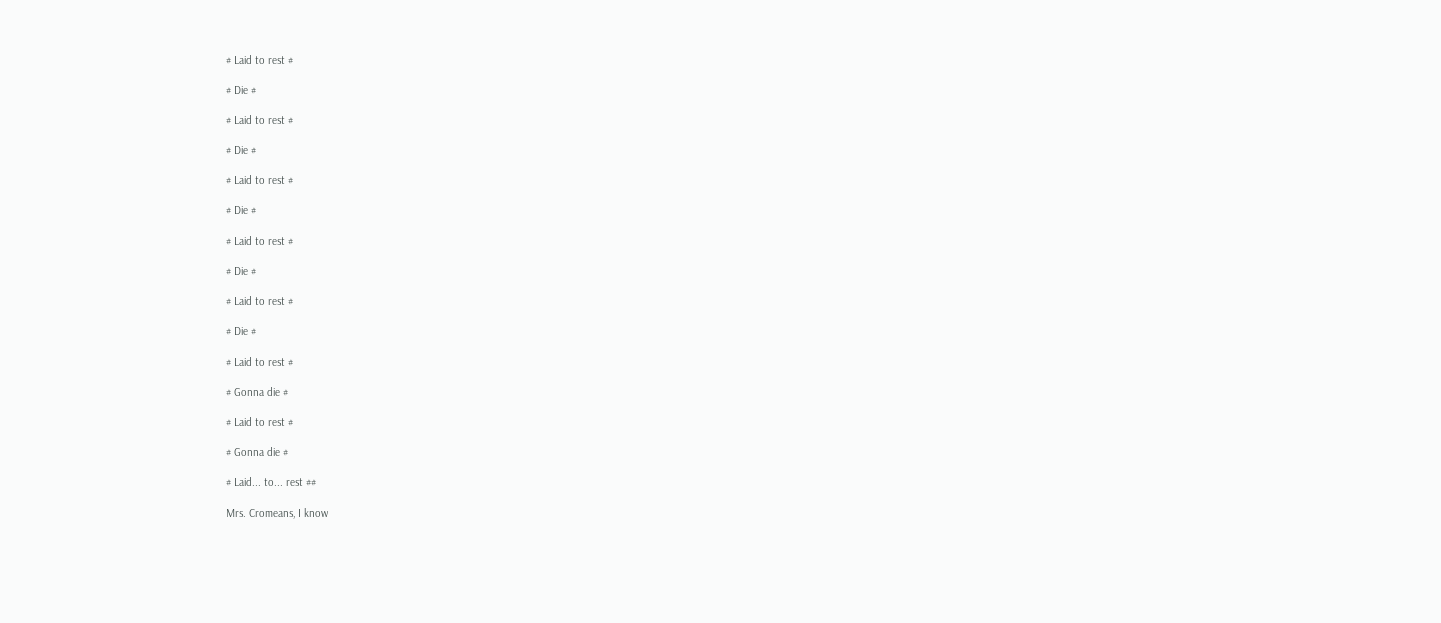# Laid to rest #

# Die #

# Laid to rest #

# Die #

# Laid to rest #

# Die #

# Laid to rest #

# Die #

# Laid to rest #

# Die #

# Laid to rest #

# Gonna die #

# Laid to rest #

# Gonna die #

# Laid... to... rest ##

Mrs. Cromeans, I know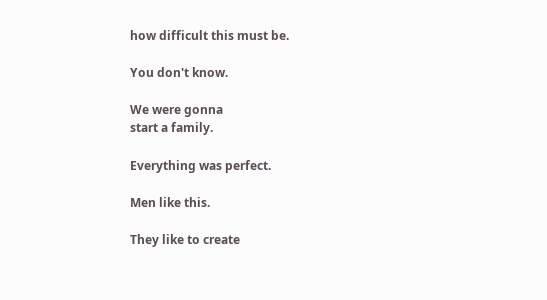how difficult this must be.

You don't know.

We were gonna
start a family.

Everything was perfect.

Men like this.

They like to create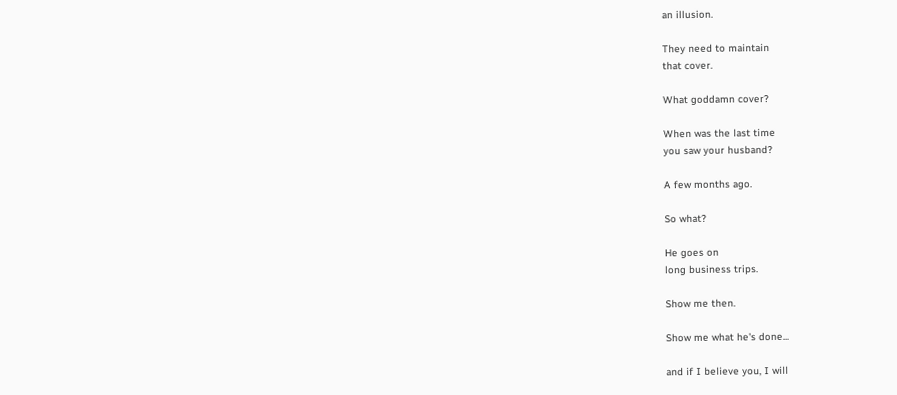an illusion.

They need to maintain
that cover.

What goddamn cover?

When was the last time
you saw your husband?

A few months ago.

So what?

He goes on
long business trips.

Show me then.

Show me what he's done...

and if I believe you, I will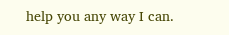help you any way I can.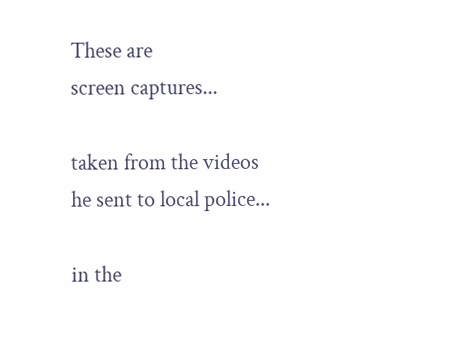These are
screen captures...

taken from the videos
he sent to local police...

in the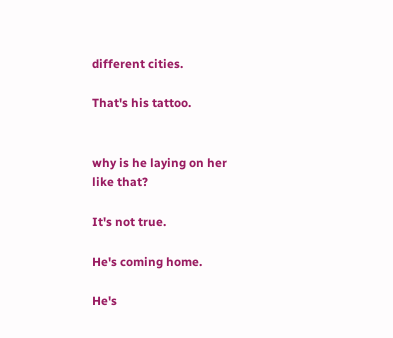different cities.

That's his tattoo.


why is he laying on her
like that?

It's not true.

He's coming home.

He's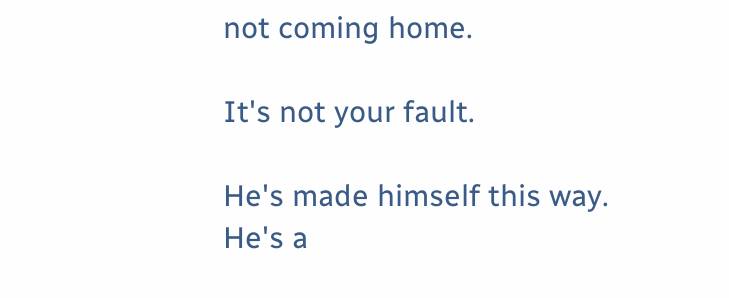not coming home.

It's not your fault.

He's made himself this way.
He's a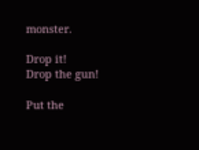monster.

Drop it!
Drop the gun!

Put the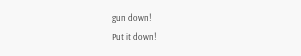gun down!
Put it down!